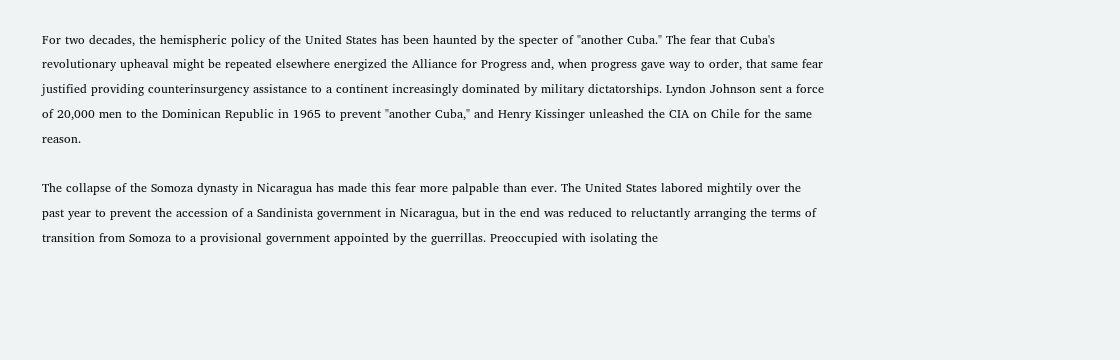For two decades, the hemispheric policy of the United States has been haunted by the specter of "another Cuba." The fear that Cuba's revolutionary upheaval might be repeated elsewhere energized the Alliance for Progress and, when progress gave way to order, that same fear justified providing counterinsurgency assistance to a continent increasingly dominated by military dictatorships. Lyndon Johnson sent a force of 20,000 men to the Dominican Republic in 1965 to prevent "another Cuba," and Henry Kissinger unleashed the CIA on Chile for the same reason.

The collapse of the Somoza dynasty in Nicaragua has made this fear more palpable than ever. The United States labored mightily over the past year to prevent the accession of a Sandinista government in Nicaragua, but in the end was reduced to reluctantly arranging the terms of transition from Somoza to a provisional government appointed by the guerrillas. Preoccupied with isolating the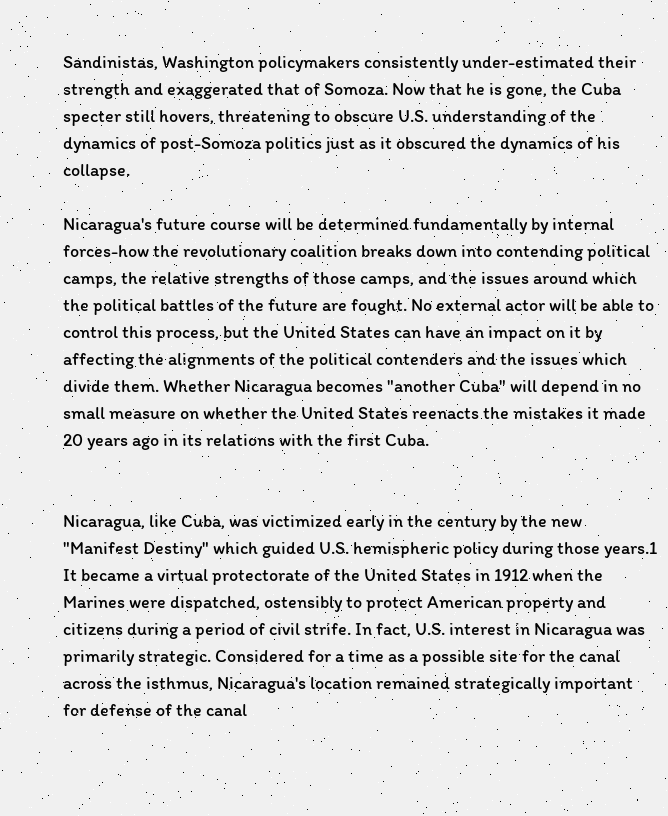Sandinistas, Washington policymakers consistently under-estimated their strength and exaggerated that of Somoza. Now that he is gone, the Cuba specter still hovers, threatening to obscure U.S. understanding of the dynamics of post-Somoza politics just as it obscured the dynamics of his collapse.

Nicaragua's future course will be determined fundamentally by internal forces-how the revolutionary coalition breaks down into contending political camps, the relative strengths of those camps, and the issues around which the political battles of the future are fought. No external actor will be able to control this process, but the United States can have an impact on it by affecting the alignments of the political contenders and the issues which divide them. Whether Nicaragua becomes "another Cuba" will depend in no small measure on whether the United States reenacts the mistakes it made 20 years ago in its relations with the first Cuba.


Nicaragua, like Cuba, was victimized early in the century by the new "Manifest Destiny" which guided U.S. hemispheric policy during those years.1 It became a virtual protectorate of the United States in 1912 when the Marines were dispatched, ostensibly to protect American property and citizens during a period of civil strife. In fact, U.S. interest in Nicaragua was primarily strategic. Considered for a time as a possible site for the canal across the isthmus, Nicaragua's location remained strategically important for defense of the canal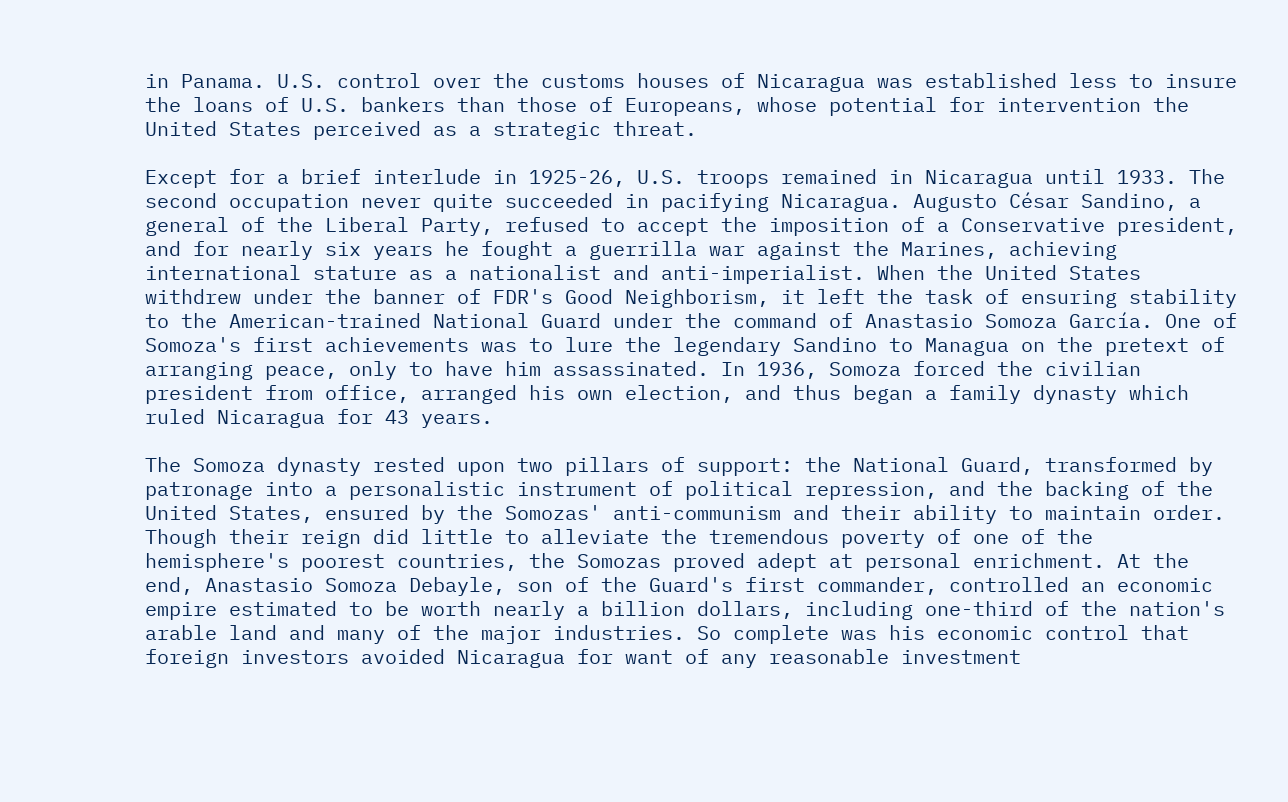in Panama. U.S. control over the customs houses of Nicaragua was established less to insure the loans of U.S. bankers than those of Europeans, whose potential for intervention the United States perceived as a strategic threat.

Except for a brief interlude in 1925-26, U.S. troops remained in Nicaragua until 1933. The second occupation never quite succeeded in pacifying Nicaragua. Augusto César Sandino, a general of the Liberal Party, refused to accept the imposition of a Conservative president, and for nearly six years he fought a guerrilla war against the Marines, achieving international stature as a nationalist and anti-imperialist. When the United States withdrew under the banner of FDR's Good Neighborism, it left the task of ensuring stability to the American-trained National Guard under the command of Anastasio Somoza García. One of Somoza's first achievements was to lure the legendary Sandino to Managua on the pretext of arranging peace, only to have him assassinated. In 1936, Somoza forced the civilian president from office, arranged his own election, and thus began a family dynasty which ruled Nicaragua for 43 years.

The Somoza dynasty rested upon two pillars of support: the National Guard, transformed by patronage into a personalistic instrument of political repression, and the backing of the United States, ensured by the Somozas' anti-communism and their ability to maintain order. Though their reign did little to alleviate the tremendous poverty of one of the hemisphere's poorest countries, the Somozas proved adept at personal enrichment. At the end, Anastasio Somoza Debayle, son of the Guard's first commander, controlled an economic empire estimated to be worth nearly a billion dollars, including one-third of the nation's arable land and many of the major industries. So complete was his economic control that foreign investors avoided Nicaragua for want of any reasonable investment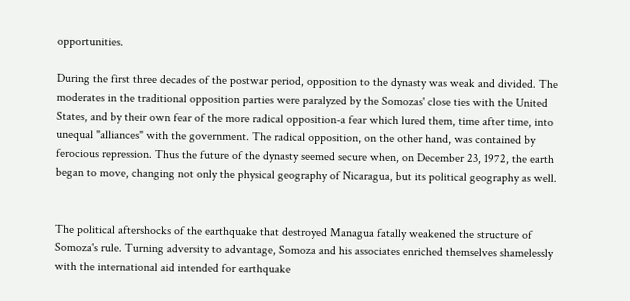opportunities.

During the first three decades of the postwar period, opposition to the dynasty was weak and divided. The moderates in the traditional opposition parties were paralyzed by the Somozas' close ties with the United States, and by their own fear of the more radical opposition-a fear which lured them, time after time, into unequal "alliances" with the government. The radical opposition, on the other hand, was contained by ferocious repression. Thus the future of the dynasty seemed secure when, on December 23, 1972, the earth began to move, changing not only the physical geography of Nicaragua, but its political geography as well.


The political aftershocks of the earthquake that destroyed Managua fatally weakened the structure of Somoza's rule. Turning adversity to advantage, Somoza and his associates enriched themselves shamelessly with the international aid intended for earthquake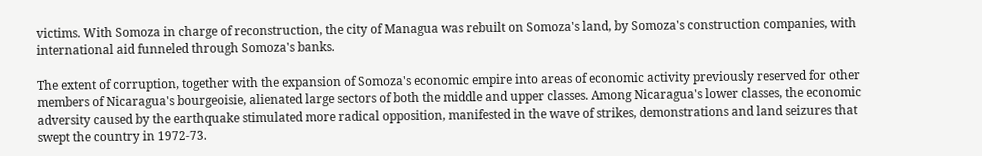victims. With Somoza in charge of reconstruction, the city of Managua was rebuilt on Somoza's land, by Somoza's construction companies, with international aid funneled through Somoza's banks.

The extent of corruption, together with the expansion of Somoza's economic empire into areas of economic activity previously reserved for other members of Nicaragua's bourgeoisie, alienated large sectors of both the middle and upper classes. Among Nicaragua's lower classes, the economic adversity caused by the earthquake stimulated more radical opposition, manifested in the wave of strikes, demonstrations and land seizures that swept the country in 1972-73.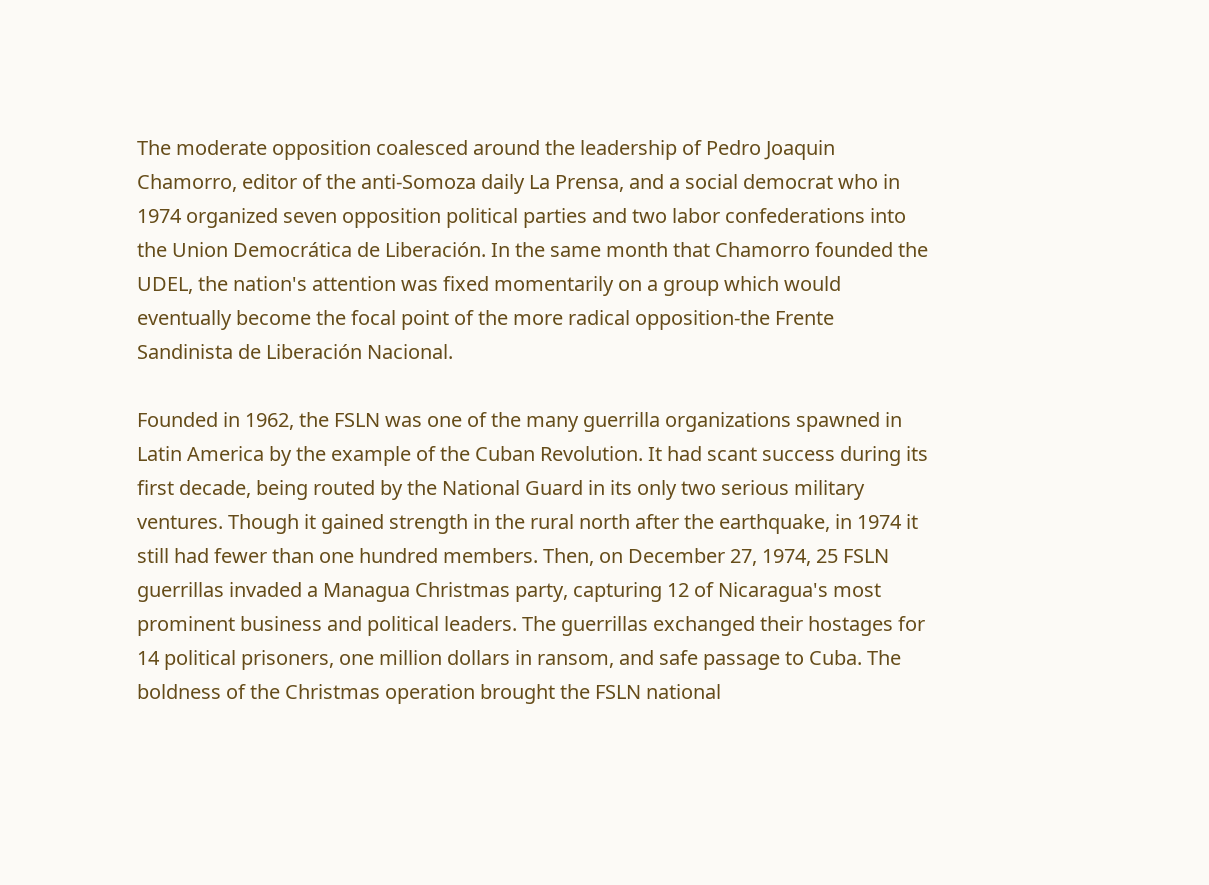The moderate opposition coalesced around the leadership of Pedro Joaquin Chamorro, editor of the anti-Somoza daily La Prensa, and a social democrat who in 1974 organized seven opposition political parties and two labor confederations into the Union Democrática de Liberación. In the same month that Chamorro founded the UDEL, the nation's attention was fixed momentarily on a group which would eventually become the focal point of the more radical opposition-the Frente Sandinista de Liberación Nacional.

Founded in 1962, the FSLN was one of the many guerrilla organizations spawned in Latin America by the example of the Cuban Revolution. It had scant success during its first decade, being routed by the National Guard in its only two serious military ventures. Though it gained strength in the rural north after the earthquake, in 1974 it still had fewer than one hundred members. Then, on December 27, 1974, 25 FSLN guerrillas invaded a Managua Christmas party, capturing 12 of Nicaragua's most prominent business and political leaders. The guerrillas exchanged their hostages for 14 political prisoners, one million dollars in ransom, and safe passage to Cuba. The boldness of the Christmas operation brought the FSLN national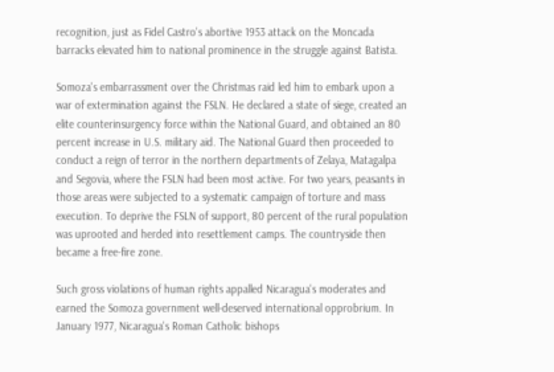recognition, just as Fidel Castro's abortive 1953 attack on the Moncada barracks elevated him to national prominence in the struggle against Batista.

Somoza's embarrassment over the Christmas raid led him to embark upon a war of extermination against the FSLN. He declared a state of siege, created an elite counterinsurgency force within the National Guard, and obtained an 80 percent increase in U.S. military aid. The National Guard then proceeded to conduct a reign of terror in the northern departments of Zelaya, Matagalpa and Segovia, where the FSLN had been most active. For two years, peasants in those areas were subjected to a systematic campaign of torture and mass execution. To deprive the FSLN of support, 80 percent of the rural population was uprooted and herded into resettlement camps. The countryside then became a free-fire zone.

Such gross violations of human rights appalled Nicaragua's moderates and earned the Somoza government well-deserved international opprobrium. In January 1977, Nicaragua's Roman Catholic bishops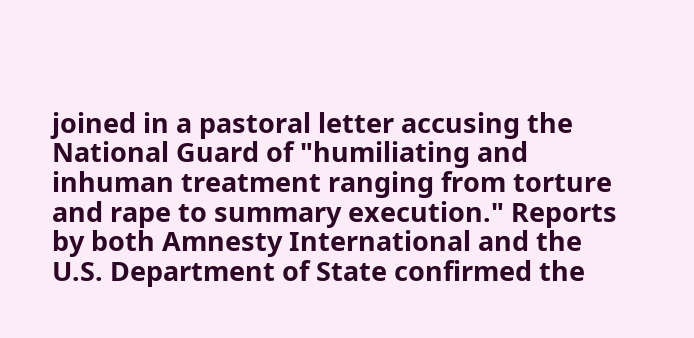joined in a pastoral letter accusing the National Guard of "humiliating and inhuman treatment ranging from torture and rape to summary execution." Reports by both Amnesty International and the U.S. Department of State confirmed the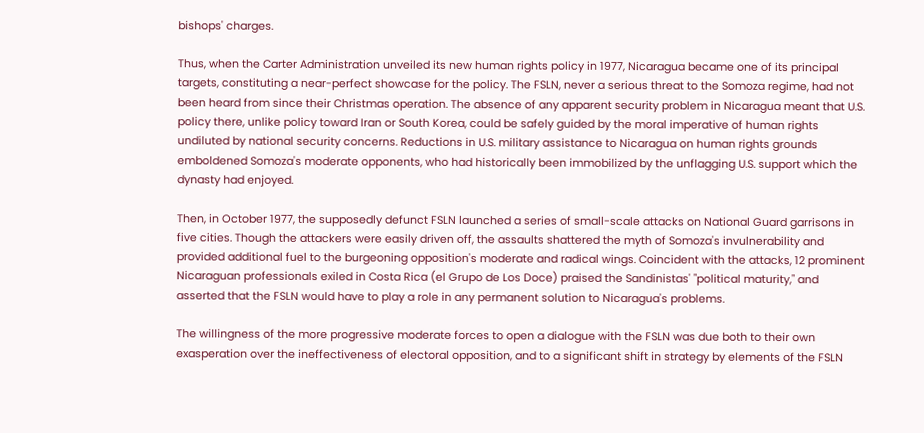bishops' charges.

Thus, when the Carter Administration unveiled its new human rights policy in 1977, Nicaragua became one of its principal targets, constituting a near-perfect showcase for the policy. The FSLN, never a serious threat to the Somoza regime, had not been heard from since their Christmas operation. The absence of any apparent security problem in Nicaragua meant that U.S. policy there, unlike policy toward Iran or South Korea, could be safely guided by the moral imperative of human rights undiluted by national security concerns. Reductions in U.S. military assistance to Nicaragua on human rights grounds emboldened Somoza's moderate opponents, who had historically been immobilized by the unflagging U.S. support which the dynasty had enjoyed.

Then, in October 1977, the supposedly defunct FSLN launched a series of small-scale attacks on National Guard garrisons in five cities. Though the attackers were easily driven off, the assaults shattered the myth of Somoza's invulnerability and provided additional fuel to the burgeoning opposition's moderate and radical wings. Coincident with the attacks, 12 prominent Nicaraguan professionals exiled in Costa Rica (el Grupo de Los Doce) praised the Sandinistas' "political maturity," and asserted that the FSLN would have to play a role in any permanent solution to Nicaragua's problems.

The willingness of the more progressive moderate forces to open a dialogue with the FSLN was due both to their own exasperation over the ineffectiveness of electoral opposition, and to a significant shift in strategy by elements of the FSLN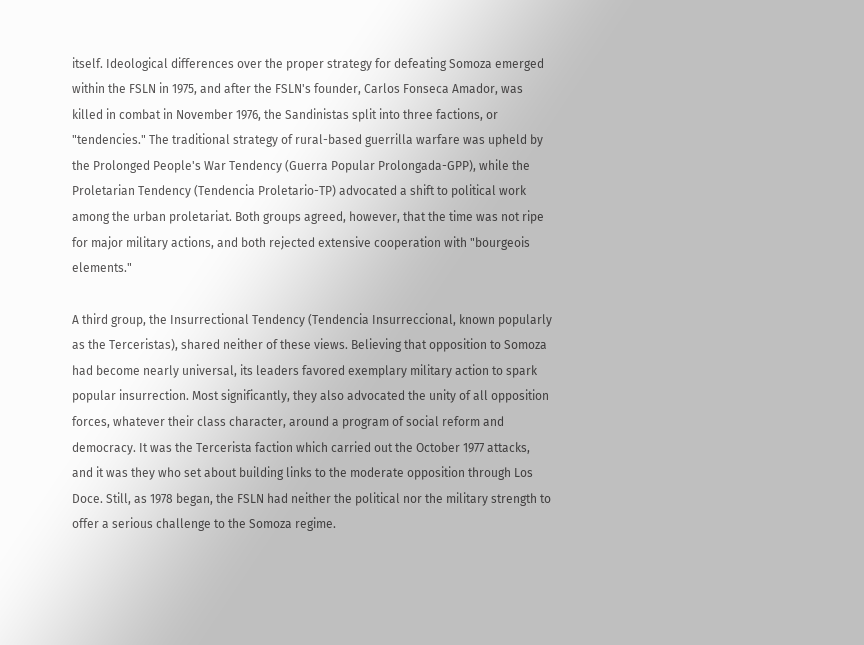itself. Ideological differences over the proper strategy for defeating Somoza emerged within the FSLN in 1975, and after the FSLN's founder, Carlos Fonseca Amador, was killed in combat in November 1976, the Sandinistas split into three factions, or "tendencies." The traditional strategy of rural-based guerrilla warfare was upheld by the Prolonged People's War Tendency (Guerra Popular Prolongada-GPP), while the Proletarian Tendency (Tendencia Proletario-TP) advocated a shift to political work among the urban proletariat. Both groups agreed, however, that the time was not ripe for major military actions, and both rejected extensive cooperation with "bourgeois elements."

A third group, the Insurrectional Tendency (Tendencia Insurreccional, known popularly as the Terceristas), shared neither of these views. Believing that opposition to Somoza had become nearly universal, its leaders favored exemplary military action to spark popular insurrection. Most significantly, they also advocated the unity of all opposition forces, whatever their class character, around a program of social reform and democracy. It was the Tercerista faction which carried out the October 1977 attacks, and it was they who set about building links to the moderate opposition through Los Doce. Still, as 1978 began, the FSLN had neither the political nor the military strength to offer a serious challenge to the Somoza regime.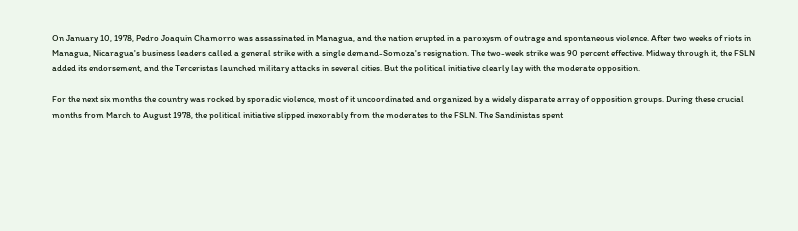On January 10, 1978, Pedro Joaquin Chamorro was assassinated in Managua, and the nation erupted in a paroxysm of outrage and spontaneous violence. After two weeks of riots in Managua, Nicaragua's business leaders called a general strike with a single demand-Somoza's resignation. The two-week strike was 90 percent effective. Midway through it, the FSLN added its endorsement, and the Terceristas launched military attacks in several cities. But the political initiative clearly lay with the moderate opposition.

For the next six months the country was rocked by sporadic violence, most of it uncoordinated and organized by a widely disparate array of opposition groups. During these crucial months from March to August 1978, the political initiative slipped inexorably from the moderates to the FSLN. The Sandinistas spent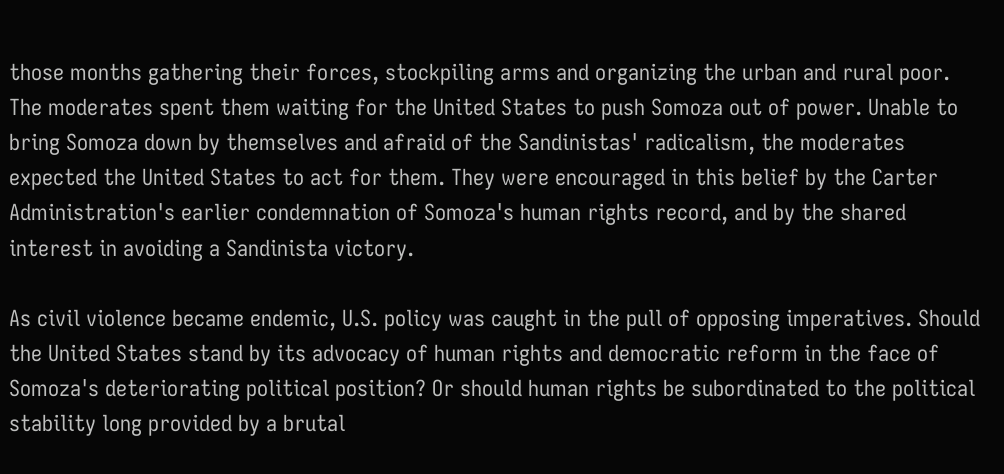those months gathering their forces, stockpiling arms and organizing the urban and rural poor. The moderates spent them waiting for the United States to push Somoza out of power. Unable to bring Somoza down by themselves and afraid of the Sandinistas' radicalism, the moderates expected the United States to act for them. They were encouraged in this belief by the Carter Administration's earlier condemnation of Somoza's human rights record, and by the shared interest in avoiding a Sandinista victory.

As civil violence became endemic, U.S. policy was caught in the pull of opposing imperatives. Should the United States stand by its advocacy of human rights and democratic reform in the face of Somoza's deteriorating political position? Or should human rights be subordinated to the political stability long provided by a brutal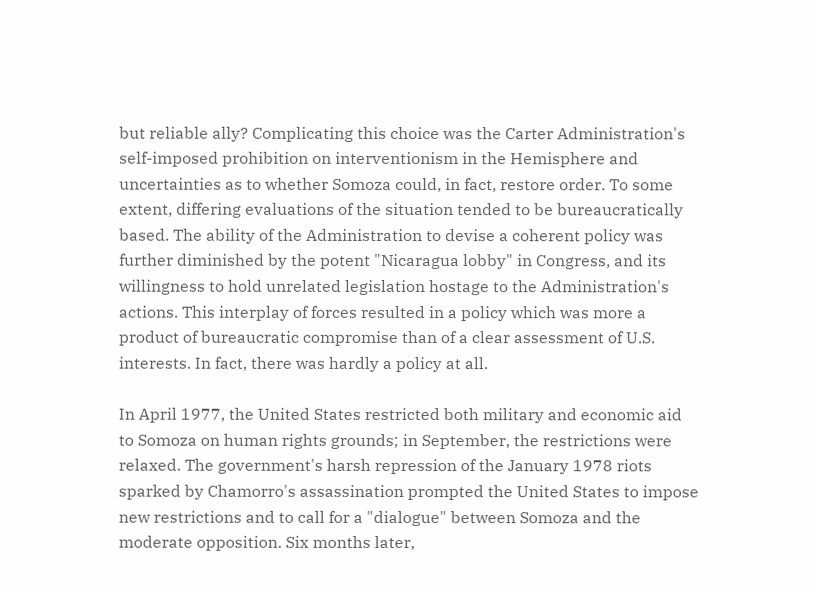but reliable ally? Complicating this choice was the Carter Administration's self-imposed prohibition on interventionism in the Hemisphere and uncertainties as to whether Somoza could, in fact, restore order. To some extent, differing evaluations of the situation tended to be bureaucratically based. The ability of the Administration to devise a coherent policy was further diminished by the potent "Nicaragua lobby" in Congress, and its willingness to hold unrelated legislation hostage to the Administration's actions. This interplay of forces resulted in a policy which was more a product of bureaucratic compromise than of a clear assessment of U.S. interests. In fact, there was hardly a policy at all.

In April 1977, the United States restricted both military and economic aid to Somoza on human rights grounds; in September, the restrictions were relaxed. The government's harsh repression of the January 1978 riots sparked by Chamorro's assassination prompted the United States to impose new restrictions and to call for a "dialogue" between Somoza and the moderate opposition. Six months later,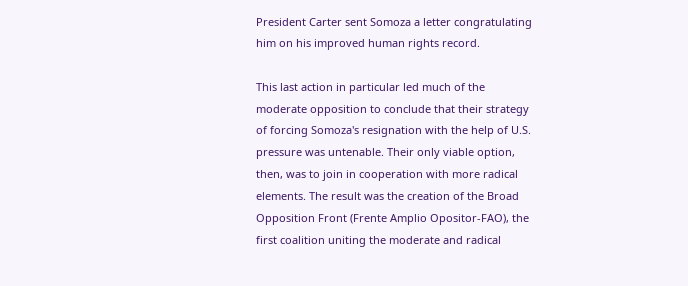President Carter sent Somoza a letter congratulating him on his improved human rights record.

This last action in particular led much of the moderate opposition to conclude that their strategy of forcing Somoza's resignation with the help of U.S. pressure was untenable. Their only viable option, then, was to join in cooperation with more radical elements. The result was the creation of the Broad Opposition Front (Frente Amplio Opositor-FAO), the first coalition uniting the moderate and radical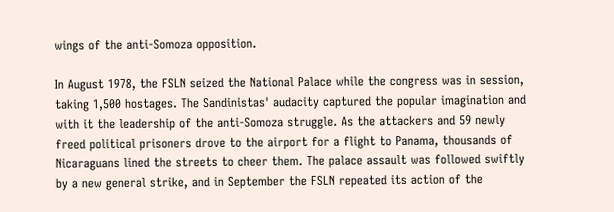wings of the anti-Somoza opposition.

In August 1978, the FSLN seized the National Palace while the congress was in session, taking 1,500 hostages. The Sandinistas' audacity captured the popular imagination and with it the leadership of the anti-Somoza struggle. As the attackers and 59 newly freed political prisoners drove to the airport for a flight to Panama, thousands of Nicaraguans lined the streets to cheer them. The palace assault was followed swiftly by a new general strike, and in September the FSLN repeated its action of the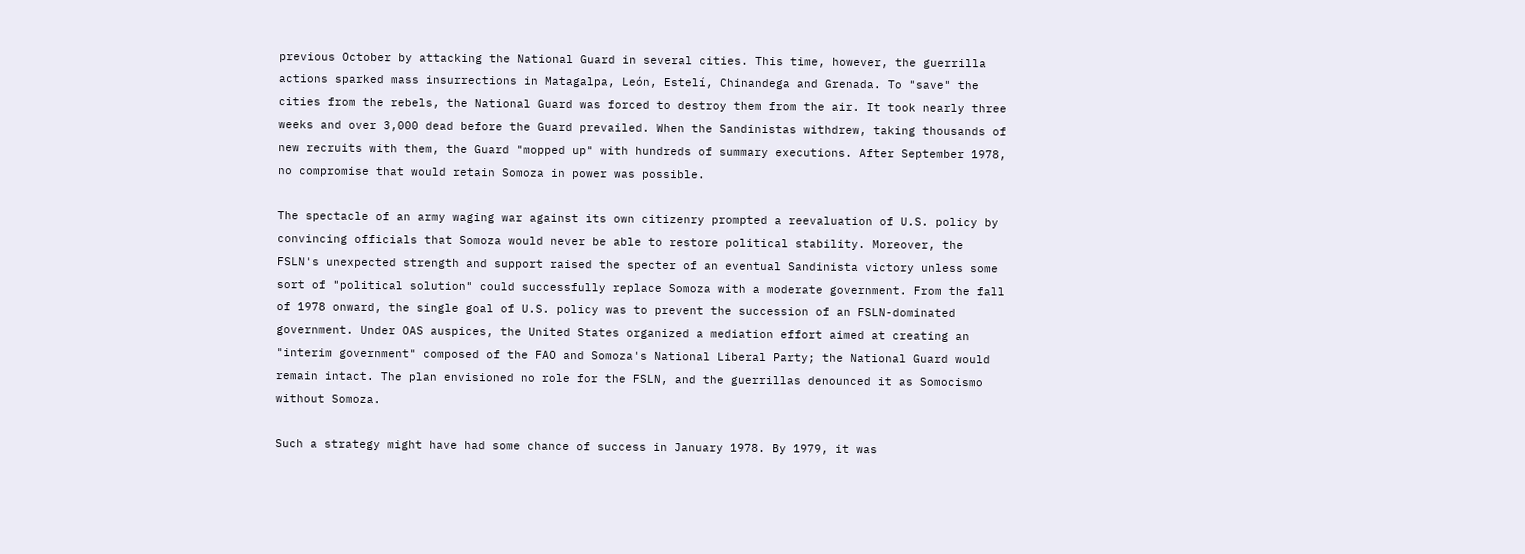previous October by attacking the National Guard in several cities. This time, however, the guerrilla actions sparked mass insurrections in Matagalpa, León, Estelí, Chinandega and Grenada. To "save" the cities from the rebels, the National Guard was forced to destroy them from the air. It took nearly three weeks and over 3,000 dead before the Guard prevailed. When the Sandinistas withdrew, taking thousands of new recruits with them, the Guard "mopped up" with hundreds of summary executions. After September 1978, no compromise that would retain Somoza in power was possible.

The spectacle of an army waging war against its own citizenry prompted a reevaluation of U.S. policy by convincing officials that Somoza would never be able to restore political stability. Moreover, the FSLN's unexpected strength and support raised the specter of an eventual Sandinista victory unless some sort of "political solution" could successfully replace Somoza with a moderate government. From the fall of 1978 onward, the single goal of U.S. policy was to prevent the succession of an FSLN-dominated government. Under OAS auspices, the United States organized a mediation effort aimed at creating an "interim government" composed of the FAO and Somoza's National Liberal Party; the National Guard would remain intact. The plan envisioned no role for the FSLN, and the guerrillas denounced it as Somocismo without Somoza.

Such a strategy might have had some chance of success in January 1978. By 1979, it was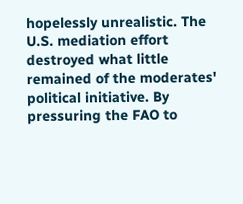hopelessly unrealistic. The U.S. mediation effort destroyed what little remained of the moderates' political initiative. By pressuring the FAO to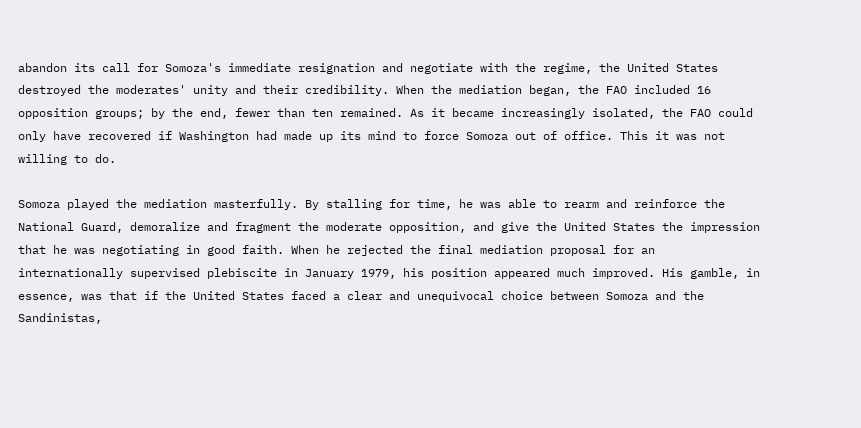abandon its call for Somoza's immediate resignation and negotiate with the regime, the United States destroyed the moderates' unity and their credibility. When the mediation began, the FAO included 16 opposition groups; by the end, fewer than ten remained. As it became increasingly isolated, the FAO could only have recovered if Washington had made up its mind to force Somoza out of office. This it was not willing to do.

Somoza played the mediation masterfully. By stalling for time, he was able to rearm and reinforce the National Guard, demoralize and fragment the moderate opposition, and give the United States the impression that he was negotiating in good faith. When he rejected the final mediation proposal for an internationally supervised plebiscite in January 1979, his position appeared much improved. His gamble, in essence, was that if the United States faced a clear and unequivocal choice between Somoza and the Sandinistas,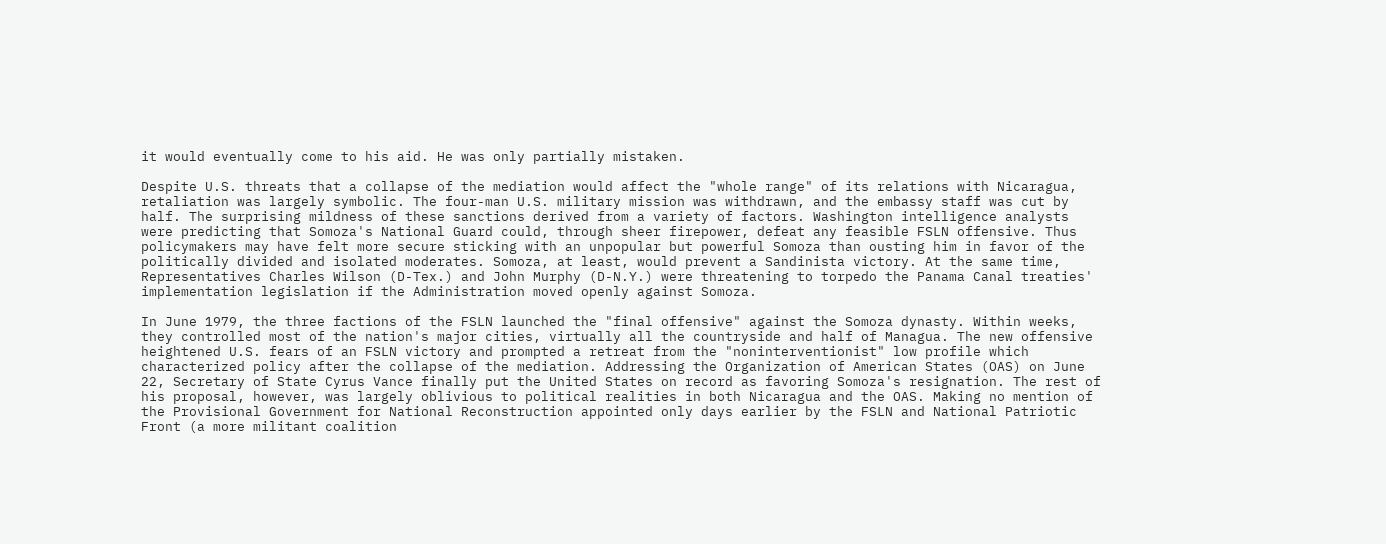it would eventually come to his aid. He was only partially mistaken.

Despite U.S. threats that a collapse of the mediation would affect the "whole range" of its relations with Nicaragua, retaliation was largely symbolic. The four-man U.S. military mission was withdrawn, and the embassy staff was cut by half. The surprising mildness of these sanctions derived from a variety of factors. Washington intelligence analysts were predicting that Somoza's National Guard could, through sheer firepower, defeat any feasible FSLN offensive. Thus policymakers may have felt more secure sticking with an unpopular but powerful Somoza than ousting him in favor of the politically divided and isolated moderates. Somoza, at least, would prevent a Sandinista victory. At the same time, Representatives Charles Wilson (D-Tex.) and John Murphy (D-N.Y.) were threatening to torpedo the Panama Canal treaties' implementation legislation if the Administration moved openly against Somoza.

In June 1979, the three factions of the FSLN launched the "final offensive" against the Somoza dynasty. Within weeks, they controlled most of the nation's major cities, virtually all the countryside and half of Managua. The new offensive heightened U.S. fears of an FSLN victory and prompted a retreat from the "noninterventionist" low profile which characterized policy after the collapse of the mediation. Addressing the Organization of American States (OAS) on June 22, Secretary of State Cyrus Vance finally put the United States on record as favoring Somoza's resignation. The rest of his proposal, however, was largely oblivious to political realities in both Nicaragua and the OAS. Making no mention of the Provisional Government for National Reconstruction appointed only days earlier by the FSLN and National Patriotic Front (a more militant coalition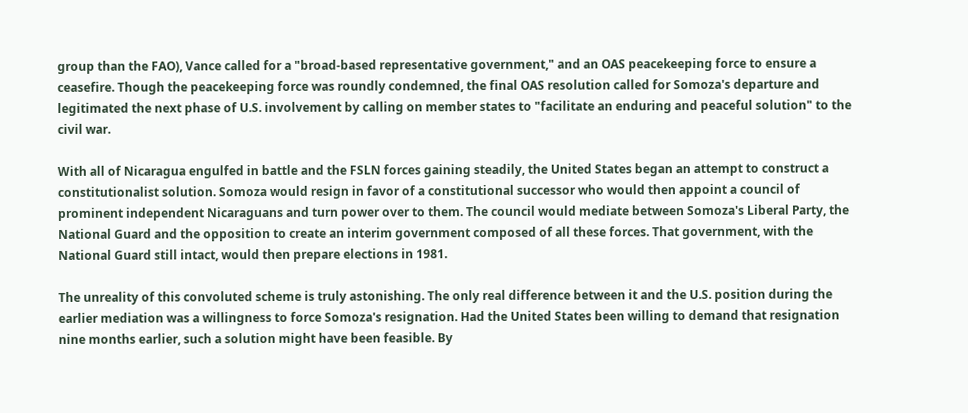group than the FAO), Vance called for a "broad-based representative government," and an OAS peacekeeping force to ensure a ceasefire. Though the peacekeeping force was roundly condemned, the final OAS resolution called for Somoza's departure and legitimated the next phase of U.S. involvement by calling on member states to "facilitate an enduring and peaceful solution" to the civil war.

With all of Nicaragua engulfed in battle and the FSLN forces gaining steadily, the United States began an attempt to construct a constitutionalist solution. Somoza would resign in favor of a constitutional successor who would then appoint a council of prominent independent Nicaraguans and turn power over to them. The council would mediate between Somoza's Liberal Party, the National Guard and the opposition to create an interim government composed of all these forces. That government, with the National Guard still intact, would then prepare elections in 1981.

The unreality of this convoluted scheme is truly astonishing. The only real difference between it and the U.S. position during the earlier mediation was a willingness to force Somoza's resignation. Had the United States been willing to demand that resignation nine months earlier, such a solution might have been feasible. By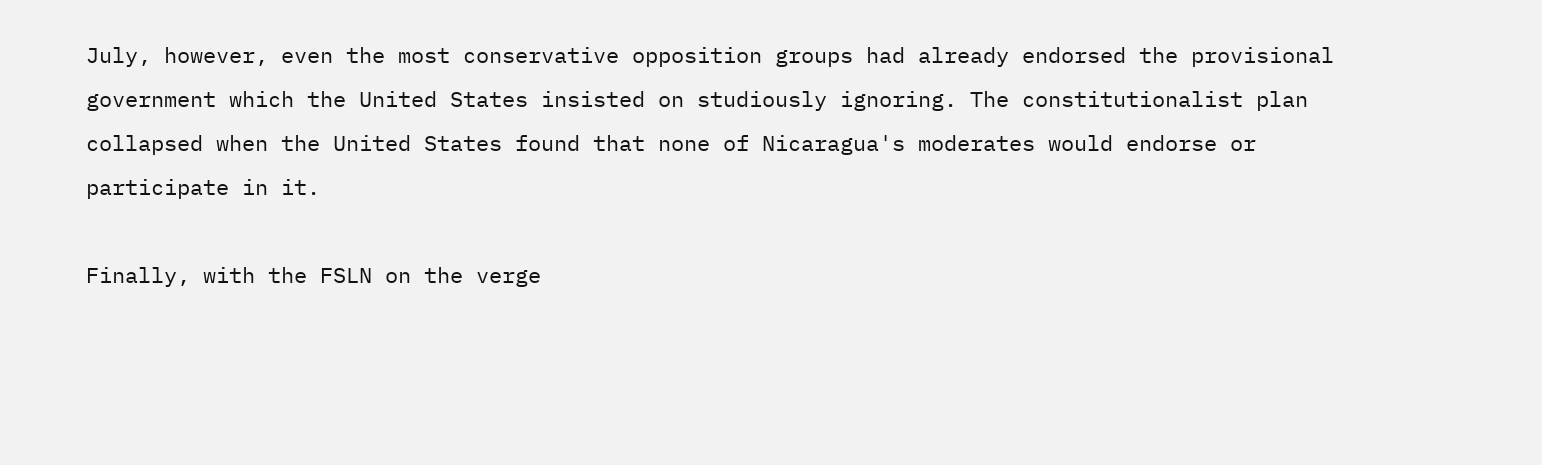July, however, even the most conservative opposition groups had already endorsed the provisional government which the United States insisted on studiously ignoring. The constitutionalist plan collapsed when the United States found that none of Nicaragua's moderates would endorse or participate in it.

Finally, with the FSLN on the verge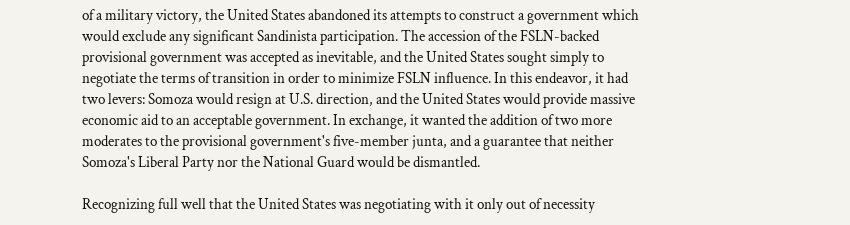of a military victory, the United States abandoned its attempts to construct a government which would exclude any significant Sandinista participation. The accession of the FSLN-backed provisional government was accepted as inevitable, and the United States sought simply to negotiate the terms of transition in order to minimize FSLN influence. In this endeavor, it had two levers: Somoza would resign at U.S. direction, and the United States would provide massive economic aid to an acceptable government. In exchange, it wanted the addition of two more moderates to the provisional government's five-member junta, and a guarantee that neither Somoza's Liberal Party nor the National Guard would be dismantled.

Recognizing full well that the United States was negotiating with it only out of necessity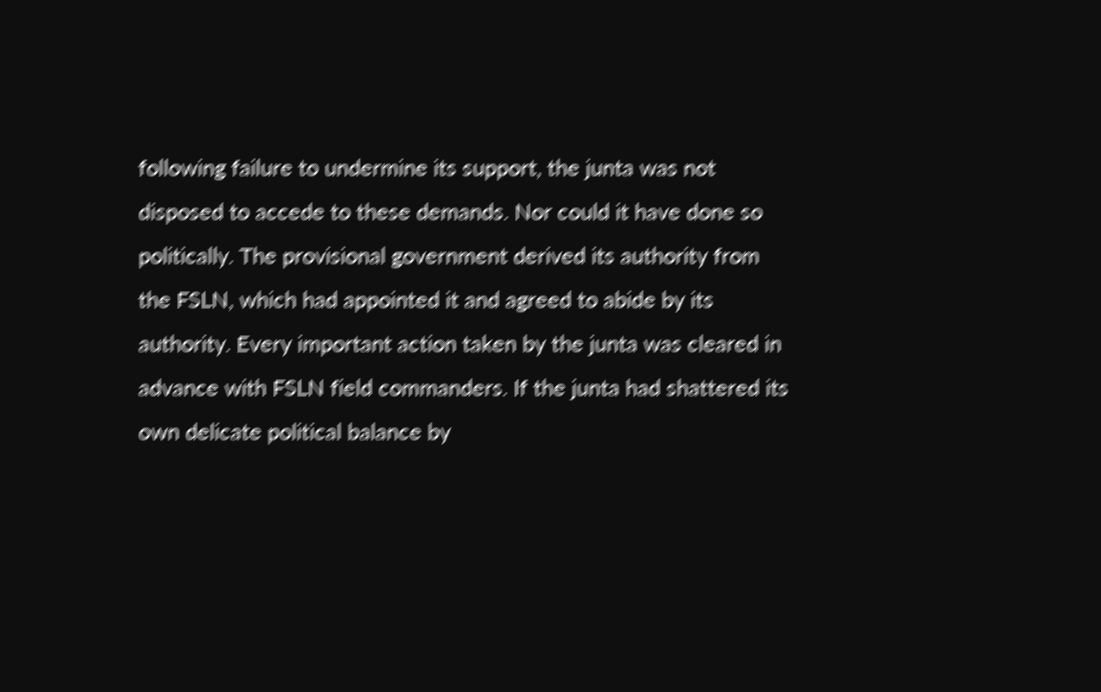following failure to undermine its support, the junta was not disposed to accede to these demands. Nor could it have done so politically. The provisional government derived its authority from the FSLN, which had appointed it and agreed to abide by its authority. Every important action taken by the junta was cleared in advance with FSLN field commanders. If the junta had shattered its own delicate political balance by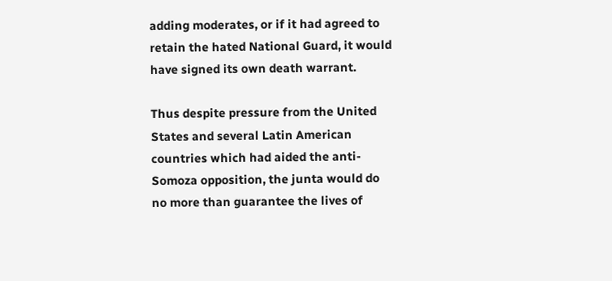adding moderates, or if it had agreed to retain the hated National Guard, it would have signed its own death warrant.

Thus despite pressure from the United States and several Latin American countries which had aided the anti-Somoza opposition, the junta would do no more than guarantee the lives of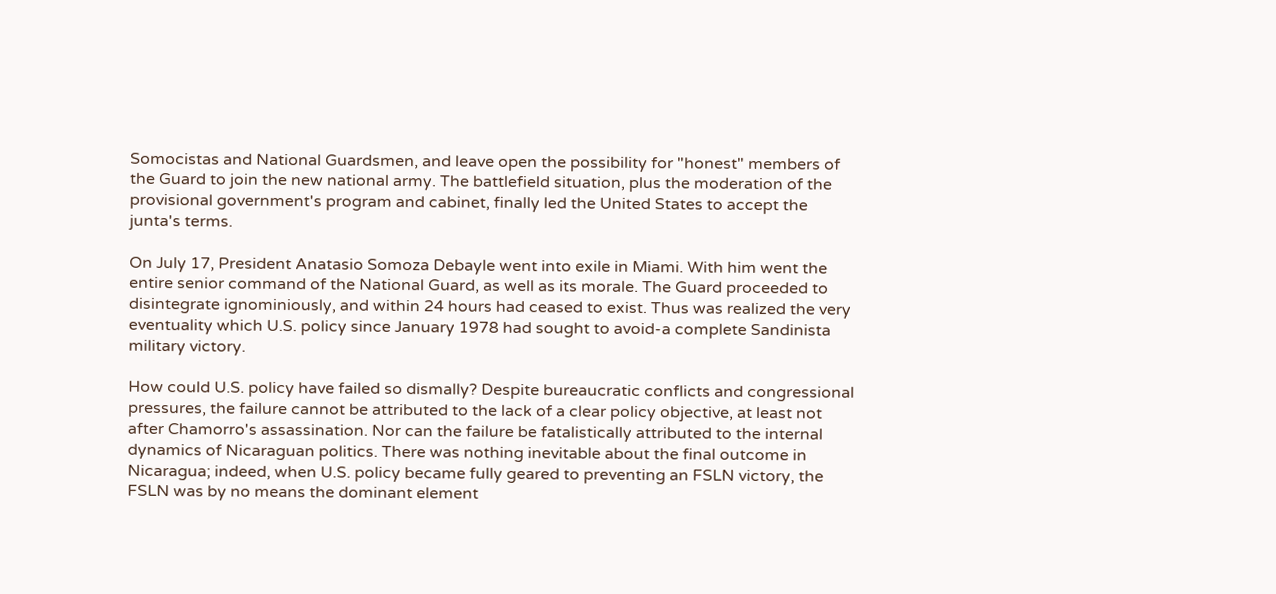Somocistas and National Guardsmen, and leave open the possibility for "honest" members of the Guard to join the new national army. The battlefield situation, plus the moderation of the provisional government's program and cabinet, finally led the United States to accept the junta's terms.

On July 17, President Anatasio Somoza Debayle went into exile in Miami. With him went the entire senior command of the National Guard, as well as its morale. The Guard proceeded to disintegrate ignominiously, and within 24 hours had ceased to exist. Thus was realized the very eventuality which U.S. policy since January 1978 had sought to avoid-a complete Sandinista military victory.

How could U.S. policy have failed so dismally? Despite bureaucratic conflicts and congressional pressures, the failure cannot be attributed to the lack of a clear policy objective, at least not after Chamorro's assassination. Nor can the failure be fatalistically attributed to the internal dynamics of Nicaraguan politics. There was nothing inevitable about the final outcome in Nicaragua; indeed, when U.S. policy became fully geared to preventing an FSLN victory, the FSLN was by no means the dominant element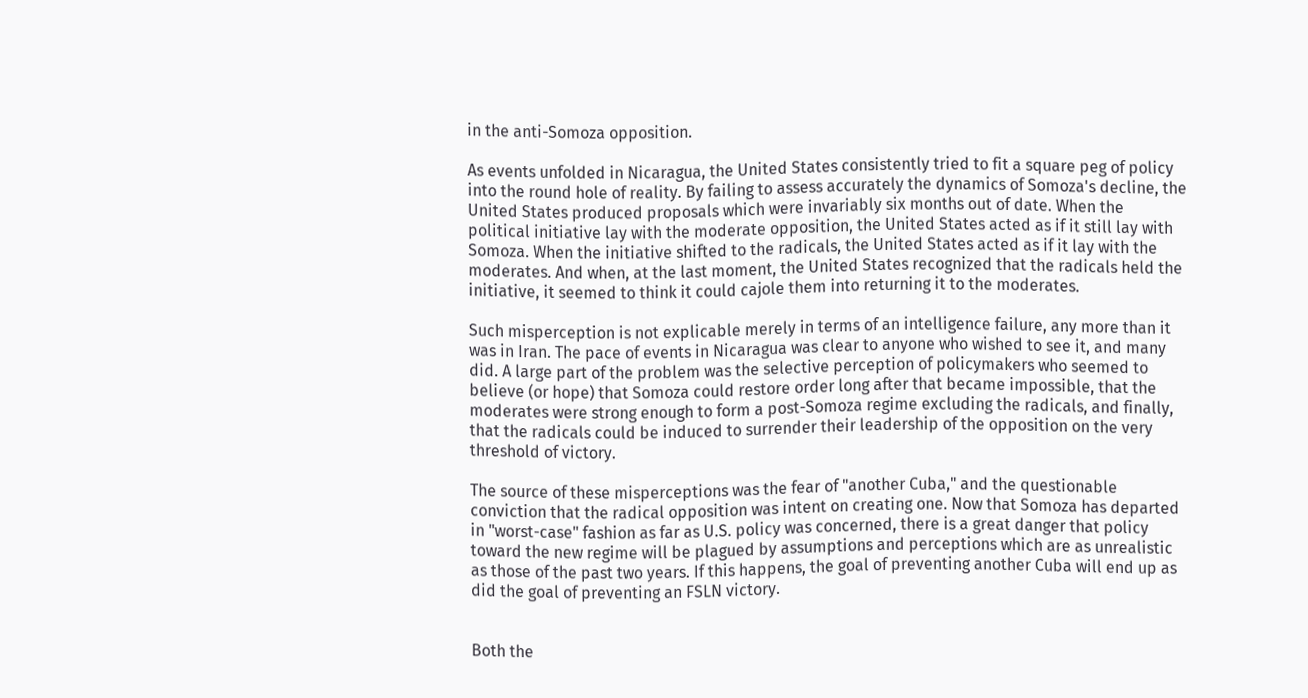in the anti-Somoza opposition.

As events unfolded in Nicaragua, the United States consistently tried to fit a square peg of policy into the round hole of reality. By failing to assess accurately the dynamics of Somoza's decline, the United States produced proposals which were invariably six months out of date. When the political initiative lay with the moderate opposition, the United States acted as if it still lay with Somoza. When the initiative shifted to the radicals, the United States acted as if it lay with the moderates. And when, at the last moment, the United States recognized that the radicals held the initiative, it seemed to think it could cajole them into returning it to the moderates.

Such misperception is not explicable merely in terms of an intelligence failure, any more than it was in Iran. The pace of events in Nicaragua was clear to anyone who wished to see it, and many did. A large part of the problem was the selective perception of policymakers who seemed to believe (or hope) that Somoza could restore order long after that became impossible, that the moderates were strong enough to form a post-Somoza regime excluding the radicals, and finally, that the radicals could be induced to surrender their leadership of the opposition on the very threshold of victory.

The source of these misperceptions was the fear of "another Cuba," and the questionable conviction that the radical opposition was intent on creating one. Now that Somoza has departed in "worst-case" fashion as far as U.S. policy was concerned, there is a great danger that policy toward the new regime will be plagued by assumptions and perceptions which are as unrealistic as those of the past two years. If this happens, the goal of preventing another Cuba will end up as did the goal of preventing an FSLN victory.


Both the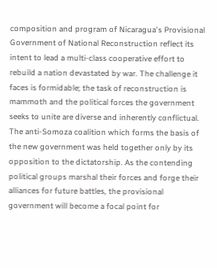composition and program of Nicaragua's Provisional Government of National Reconstruction reflect its intent to lead a multi-class cooperative effort to rebuild a nation devastated by war. The challenge it faces is formidable; the task of reconstruction is mammoth and the political forces the government seeks to unite are diverse and inherently conflictual. The anti-Somoza coalition which forms the basis of the new government was held together only by its opposition to the dictatorship. As the contending political groups marshal their forces and forge their alliances for future battles, the provisional government will become a focal point for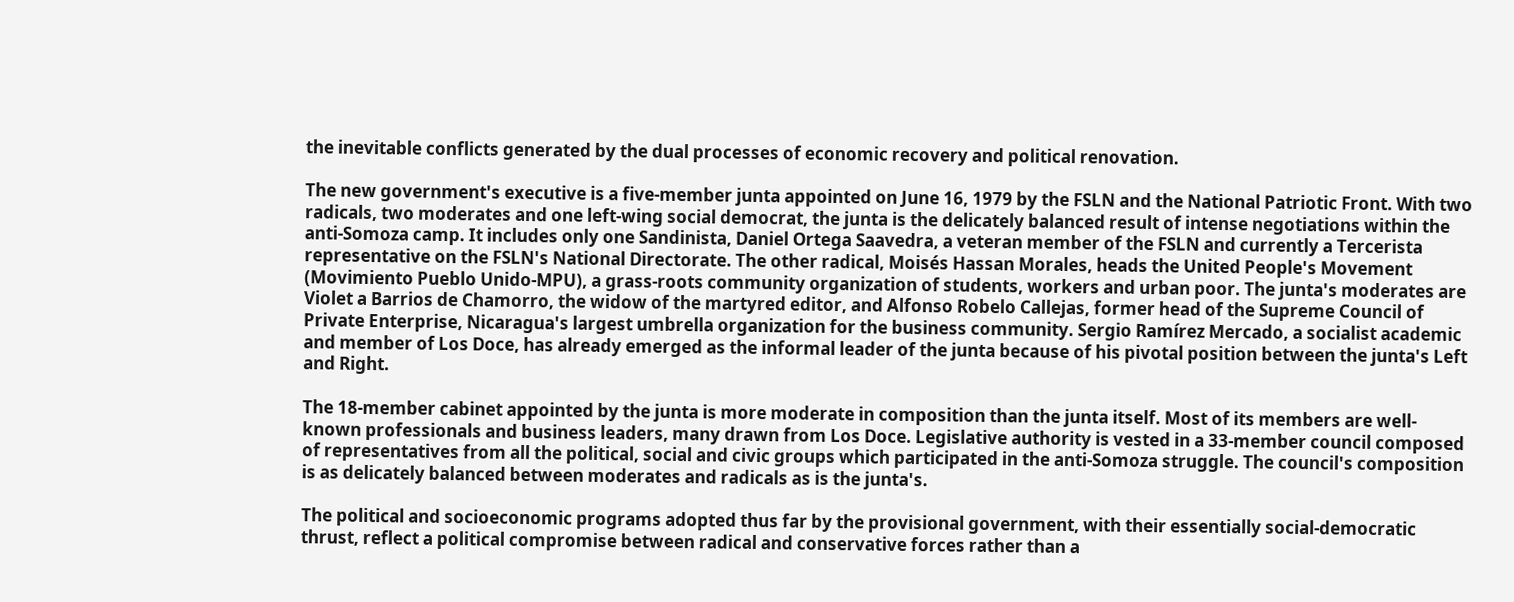the inevitable conflicts generated by the dual processes of economic recovery and political renovation.

The new government's executive is a five-member junta appointed on June 16, 1979 by the FSLN and the National Patriotic Front. With two radicals, two moderates and one left-wing social democrat, the junta is the delicately balanced result of intense negotiations within the anti-Somoza camp. It includes only one Sandinista, Daniel Ortega Saavedra, a veteran member of the FSLN and currently a Tercerista representative on the FSLN's National Directorate. The other radical, Moisés Hassan Morales, heads the United People's Movement (Movimiento Pueblo Unido-MPU), a grass-roots community organization of students, workers and urban poor. The junta's moderates are Violet a Barrios de Chamorro, the widow of the martyred editor, and Alfonso Robelo Callejas, former head of the Supreme Council of Private Enterprise, Nicaragua's largest umbrella organization for the business community. Sergio Ramírez Mercado, a socialist academic and member of Los Doce, has already emerged as the informal leader of the junta because of his pivotal position between the junta's Left and Right.

The 18-member cabinet appointed by the junta is more moderate in composition than the junta itself. Most of its members are well-known professionals and business leaders, many drawn from Los Doce. Legislative authority is vested in a 33-member council composed of representatives from all the political, social and civic groups which participated in the anti-Somoza struggle. The council's composition is as delicately balanced between moderates and radicals as is the junta's.

The political and socioeconomic programs adopted thus far by the provisional government, with their essentially social-democratic thrust, reflect a political compromise between radical and conservative forces rather than a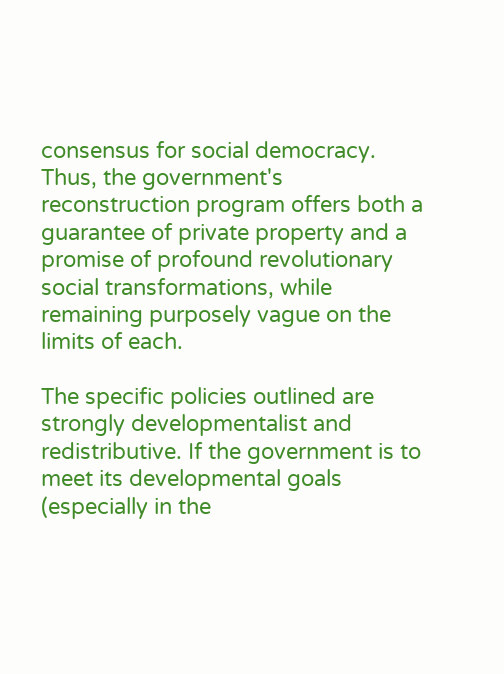consensus for social democracy. Thus, the government's reconstruction program offers both a guarantee of private property and a promise of profound revolutionary social transformations, while remaining purposely vague on the limits of each.

The specific policies outlined are strongly developmentalist and redistributive. If the government is to meet its developmental goals (especially in the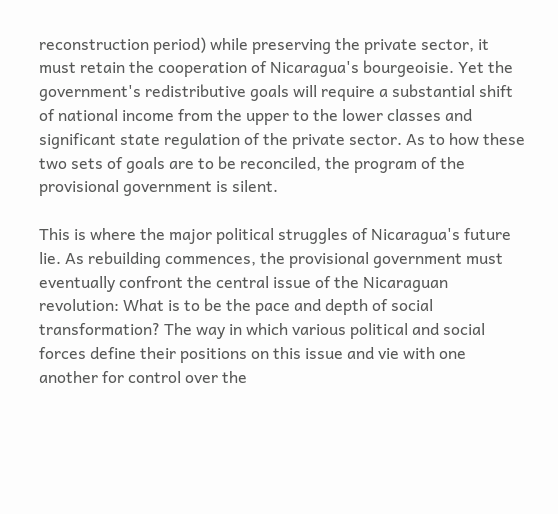reconstruction period) while preserving the private sector, it must retain the cooperation of Nicaragua's bourgeoisie. Yet the government's redistributive goals will require a substantial shift of national income from the upper to the lower classes and significant state regulation of the private sector. As to how these two sets of goals are to be reconciled, the program of the provisional government is silent.

This is where the major political struggles of Nicaragua's future lie. As rebuilding commences, the provisional government must eventually confront the central issue of the Nicaraguan revolution: What is to be the pace and depth of social transformation? The way in which various political and social forces define their positions on this issue and vie with one another for control over the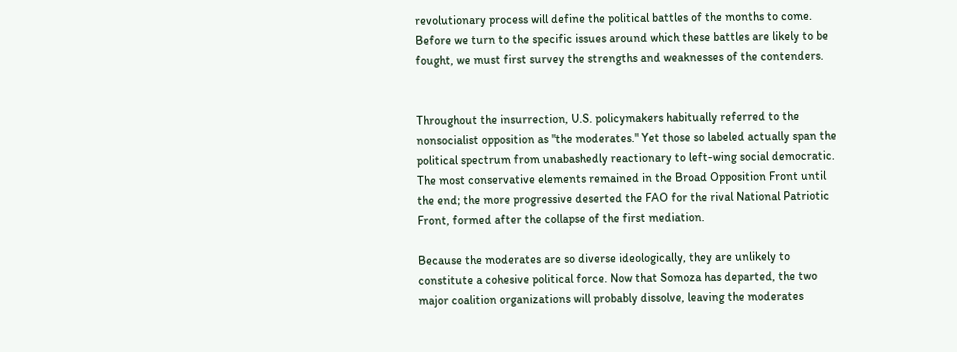revolutionary process will define the political battles of the months to come. Before we turn to the specific issues around which these battles are likely to be fought, we must first survey the strengths and weaknesses of the contenders.


Throughout the insurrection, U.S. policymakers habitually referred to the nonsocialist opposition as "the moderates." Yet those so labeled actually span the political spectrum from unabashedly reactionary to left-wing social democratic. The most conservative elements remained in the Broad Opposition Front until the end; the more progressive deserted the FAO for the rival National Patriotic Front, formed after the collapse of the first mediation.

Because the moderates are so diverse ideologically, they are unlikely to constitute a cohesive political force. Now that Somoza has departed, the two major coalition organizations will probably dissolve, leaving the moderates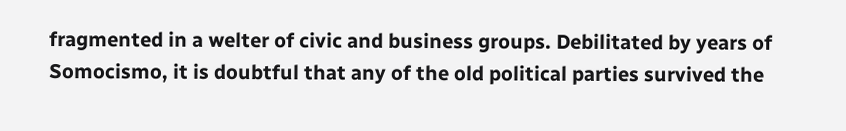fragmented in a welter of civic and business groups. Debilitated by years of Somocismo, it is doubtful that any of the old political parties survived the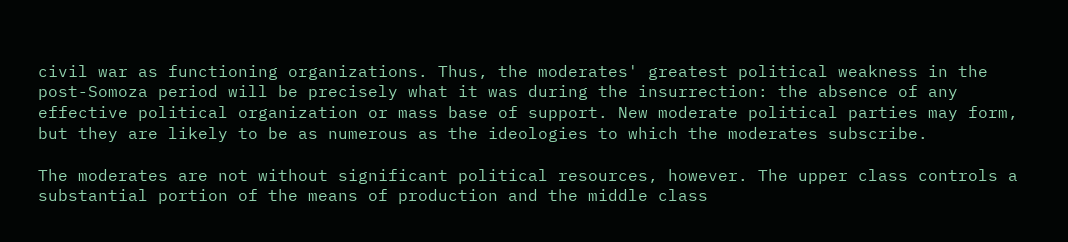civil war as functioning organizations. Thus, the moderates' greatest political weakness in the post-Somoza period will be precisely what it was during the insurrection: the absence of any effective political organization or mass base of support. New moderate political parties may form, but they are likely to be as numerous as the ideologies to which the moderates subscribe.

The moderates are not without significant political resources, however. The upper class controls a substantial portion of the means of production and the middle class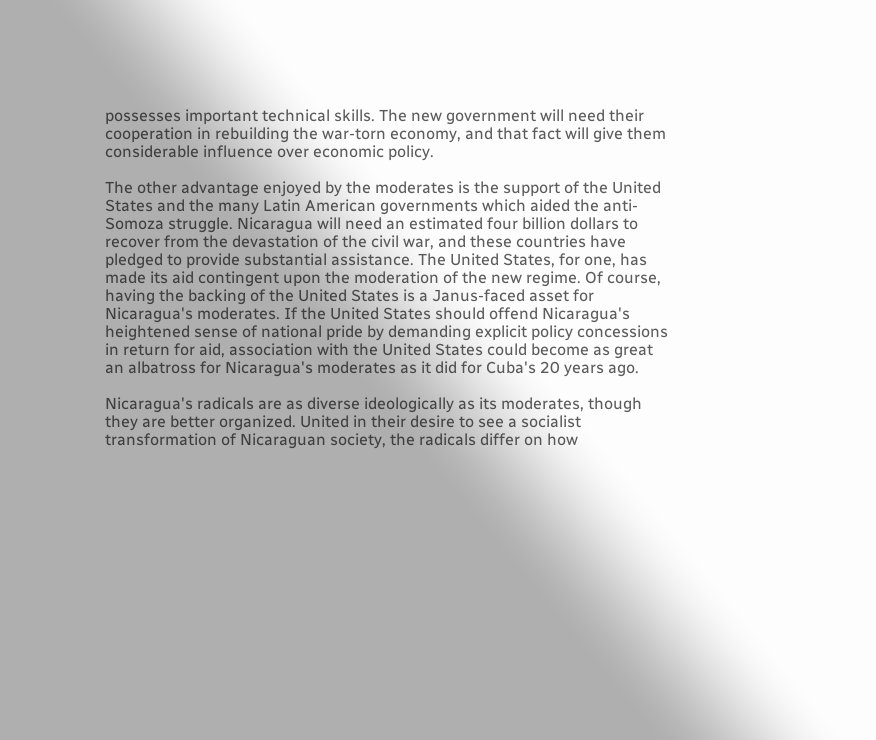possesses important technical skills. The new government will need their cooperation in rebuilding the war-torn economy, and that fact will give them considerable influence over economic policy.

The other advantage enjoyed by the moderates is the support of the United States and the many Latin American governments which aided the anti-Somoza struggle. Nicaragua will need an estimated four billion dollars to recover from the devastation of the civil war, and these countries have pledged to provide substantial assistance. The United States, for one, has made its aid contingent upon the moderation of the new regime. Of course, having the backing of the United States is a Janus-faced asset for Nicaragua's moderates. If the United States should offend Nicaragua's heightened sense of national pride by demanding explicit policy concessions in return for aid, association with the United States could become as great an albatross for Nicaragua's moderates as it did for Cuba's 20 years ago.

Nicaragua's radicals are as diverse ideologically as its moderates, though they are better organized. United in their desire to see a socialist transformation of Nicaraguan society, the radicals differ on how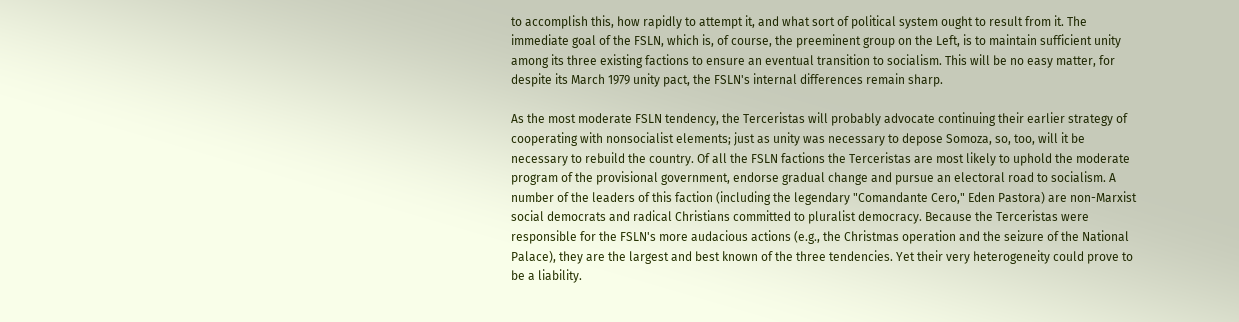to accomplish this, how rapidly to attempt it, and what sort of political system ought to result from it. The immediate goal of the FSLN, which is, of course, the preeminent group on the Left, is to maintain sufficient unity among its three existing factions to ensure an eventual transition to socialism. This will be no easy matter, for despite its March 1979 unity pact, the FSLN's internal differences remain sharp.

As the most moderate FSLN tendency, the Terceristas will probably advocate continuing their earlier strategy of cooperating with nonsocialist elements; just as unity was necessary to depose Somoza, so, too, will it be necessary to rebuild the country. Of all the FSLN factions the Terceristas are most likely to uphold the moderate program of the provisional government, endorse gradual change and pursue an electoral road to socialism. A number of the leaders of this faction (including the legendary "Comandante Cero," Eden Pastora) are non-Marxist social democrats and radical Christians committed to pluralist democracy. Because the Terceristas were responsible for the FSLN's more audacious actions (e.g., the Christmas operation and the seizure of the National Palace), they are the largest and best known of the three tendencies. Yet their very heterogeneity could prove to be a liability.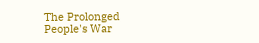The Prolonged People's War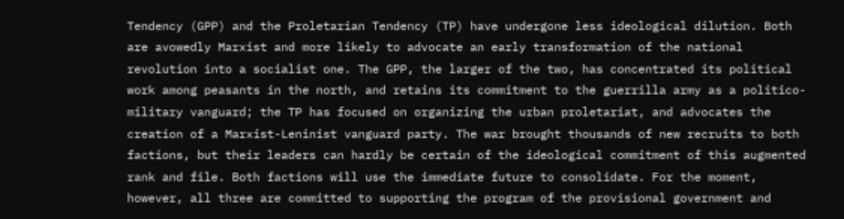Tendency (GPP) and the Proletarian Tendency (TP) have undergone less ideological dilution. Both are avowedly Marxist and more likely to advocate an early transformation of the national revolution into a socialist one. The GPP, the larger of the two, has concentrated its political work among peasants in the north, and retains its commitment to the guerrilla army as a politico-military vanguard; the TP has focused on organizing the urban proletariat, and advocates the creation of a Marxist-Leninist vanguard party. The war brought thousands of new recruits to both factions, but their leaders can hardly be certain of the ideological commitment of this augmented rank and file. Both factions will use the immediate future to consolidate. For the moment, however, all three are committed to supporting the program of the provisional government and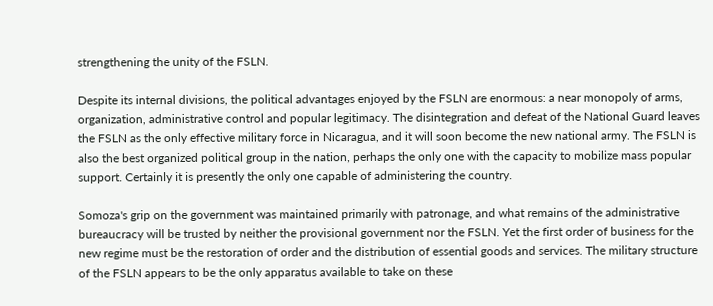strengthening the unity of the FSLN.

Despite its internal divisions, the political advantages enjoyed by the FSLN are enormous: a near monopoly of arms, organization, administrative control and popular legitimacy. The disintegration and defeat of the National Guard leaves the FSLN as the only effective military force in Nicaragua, and it will soon become the new national army. The FSLN is also the best organized political group in the nation, perhaps the only one with the capacity to mobilize mass popular support. Certainly it is presently the only one capable of administering the country.

Somoza's grip on the government was maintained primarily with patronage, and what remains of the administrative bureaucracy will be trusted by neither the provisional government nor the FSLN. Yet the first order of business for the new regime must be the restoration of order and the distribution of essential goods and services. The military structure of the FSLN appears to be the only apparatus available to take on these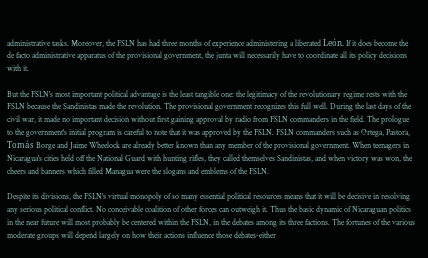administrative tasks. Moreover, the FSLN has had three months of experience administering a liberated León. If it does become the de facto administrative apparatus of the provisional government, the junta will necessarily have to coordinate all its policy decisions with it.

But the FSLN's most important political advantage is the least tangible one: the legitimacy of the revolutionary regime rests with the FSLN because the Sandinistas made the revolution. The provisional government recognizes this full well. During the last days of the civil war, it made no important decision without first gaining approval by radio from FSLN commanders in the field. The prologue to the government's initial program is careful to note that it was approved by the FSLN. FSLN commanders such as Ortega, Pastora, Tomás Borge and Jaime Wheelock are already better known than any member of the provisional government. When teenagers in Nicaragua's cities held off the National Guard with hunting rifles, they called themselves Sandinistas, and when victory was won, the cheers and banners which filled Managua were the slogans and emblems of the FSLN.

Despite its divisions, the FSLN's virtual monopoly of so many essential political resources means that it will be decisive in resolving any serious political conflict. No conceivable coalition of other forces can outweigh it. Thus the basic dynamic of Nicaraguan politics in the near future will most probably be centered within the FSLN, in the debates among its three factions. The fortunes of the various moderate groups will depend largely on how their actions influence those debates-either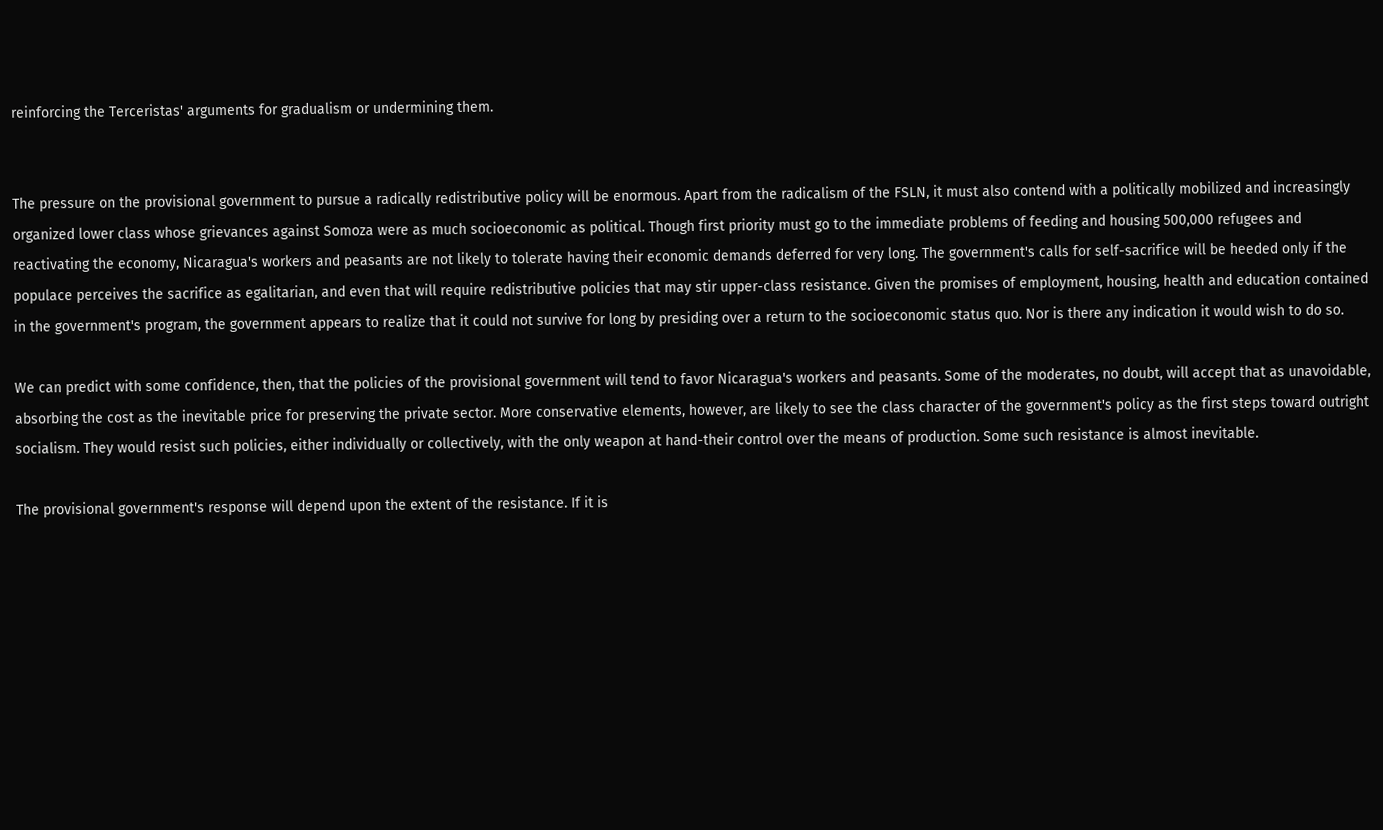reinforcing the Terceristas' arguments for gradualism or undermining them.


The pressure on the provisional government to pursue a radically redistributive policy will be enormous. Apart from the radicalism of the FSLN, it must also contend with a politically mobilized and increasingly organized lower class whose grievances against Somoza were as much socioeconomic as political. Though first priority must go to the immediate problems of feeding and housing 500,000 refugees and reactivating the economy, Nicaragua's workers and peasants are not likely to tolerate having their economic demands deferred for very long. The government's calls for self-sacrifice will be heeded only if the populace perceives the sacrifice as egalitarian, and even that will require redistributive policies that may stir upper-class resistance. Given the promises of employment, housing, health and education contained in the government's program, the government appears to realize that it could not survive for long by presiding over a return to the socioeconomic status quo. Nor is there any indication it would wish to do so.

We can predict with some confidence, then, that the policies of the provisional government will tend to favor Nicaragua's workers and peasants. Some of the moderates, no doubt, will accept that as unavoidable, absorbing the cost as the inevitable price for preserving the private sector. More conservative elements, however, are likely to see the class character of the government's policy as the first steps toward outright socialism. They would resist such policies, either individually or collectively, with the only weapon at hand-their control over the means of production. Some such resistance is almost inevitable.

The provisional government's response will depend upon the extent of the resistance. If it is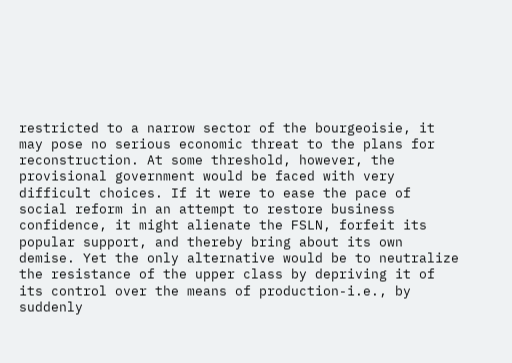restricted to a narrow sector of the bourgeoisie, it may pose no serious economic threat to the plans for reconstruction. At some threshold, however, the provisional government would be faced with very difficult choices. If it were to ease the pace of social reform in an attempt to restore business confidence, it might alienate the FSLN, forfeit its popular support, and thereby bring about its own demise. Yet the only alternative would be to neutralize the resistance of the upper class by depriving it of its control over the means of production-i.e., by suddenly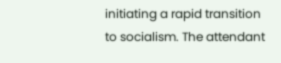initiating a rapid transition to socialism. The attendant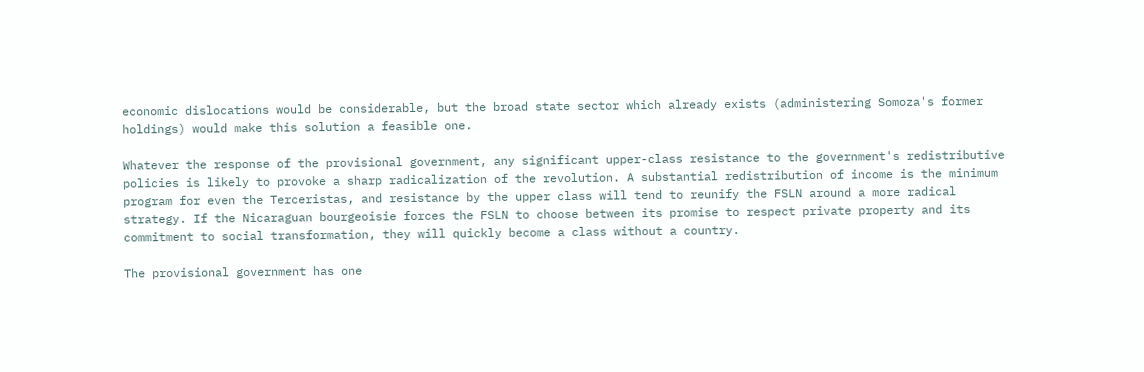economic dislocations would be considerable, but the broad state sector which already exists (administering Somoza's former holdings) would make this solution a feasible one.

Whatever the response of the provisional government, any significant upper-class resistance to the government's redistributive policies is likely to provoke a sharp radicalization of the revolution. A substantial redistribution of income is the minimum program for even the Terceristas, and resistance by the upper class will tend to reunify the FSLN around a more radical strategy. If the Nicaraguan bourgeoisie forces the FSLN to choose between its promise to respect private property and its commitment to social transformation, they will quickly become a class without a country.

The provisional government has one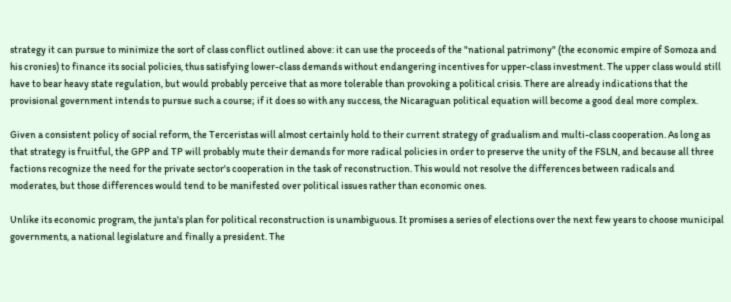strategy it can pursue to minimize the sort of class conflict outlined above: it can use the proceeds of the "national patrimony" (the economic empire of Somoza and his cronies) to finance its social policies, thus satisfying lower-class demands without endangering incentives for upper-class investment. The upper class would still have to bear heavy state regulation, but would probably perceive that as more tolerable than provoking a political crisis. There are already indications that the provisional government intends to pursue such a course; if it does so with any success, the Nicaraguan political equation will become a good deal more complex.

Given a consistent policy of social reform, the Terceristas will almost certainly hold to their current strategy of gradualism and multi-class cooperation. As long as that strategy is fruitful, the GPP and TP will probably mute their demands for more radical policies in order to preserve the unity of the FSLN, and because all three factions recognize the need for the private sector's cooperation in the task of reconstruction. This would not resolve the differences between radicals and moderates, but those differences would tend to be manifested over political issues rather than economic ones.

Unlike its economic program, the junta's plan for political reconstruction is unambiguous. It promises a series of elections over the next few years to choose municipal governments, a national legislature and finally a president. The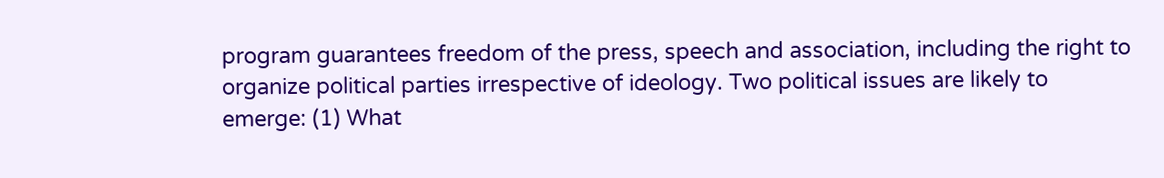program guarantees freedom of the press, speech and association, including the right to organize political parties irrespective of ideology. Two political issues are likely to emerge: (1) What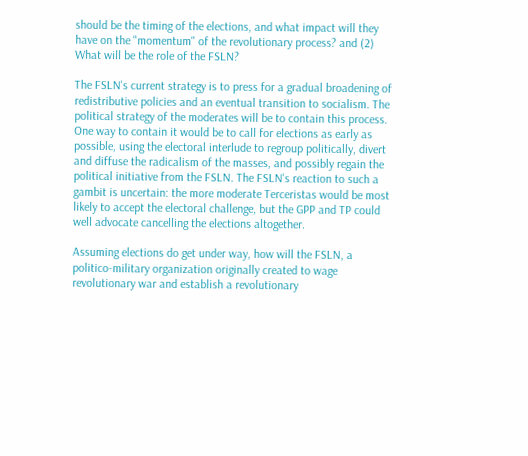should be the timing of the elections, and what impact will they have on the "momentum" of the revolutionary process? and (2) What will be the role of the FSLN?

The FSLN's current strategy is to press for a gradual broadening of redistributive policies and an eventual transition to socialism. The political strategy of the moderates will be to contain this process. One way to contain it would be to call for elections as early as possible, using the electoral interlude to regroup politically, divert and diffuse the radicalism of the masses, and possibly regain the political initiative from the FSLN. The FSLN's reaction to such a gambit is uncertain: the more moderate Terceristas would be most likely to accept the electoral challenge, but the GPP and TP could well advocate cancelling the elections altogether.

Assuming elections do get under way, how will the FSLN, a politico-military organization originally created to wage revolutionary war and establish a revolutionary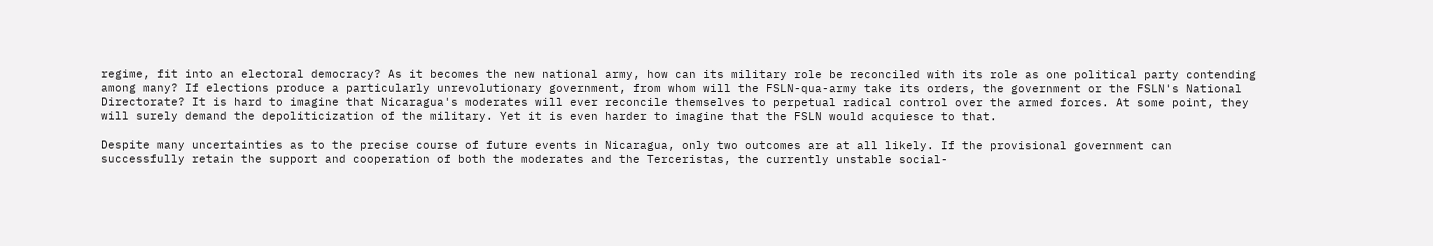regime, fit into an electoral democracy? As it becomes the new national army, how can its military role be reconciled with its role as one political party contending among many? If elections produce a particularly unrevolutionary government, from whom will the FSLN-qua-army take its orders, the government or the FSLN's National Directorate? It is hard to imagine that Nicaragua's moderates will ever reconcile themselves to perpetual radical control over the armed forces. At some point, they will surely demand the depoliticization of the military. Yet it is even harder to imagine that the FSLN would acquiesce to that.

Despite many uncertainties as to the precise course of future events in Nicaragua, only two outcomes are at all likely. If the provisional government can successfully retain the support and cooperation of both the moderates and the Terceristas, the currently unstable social-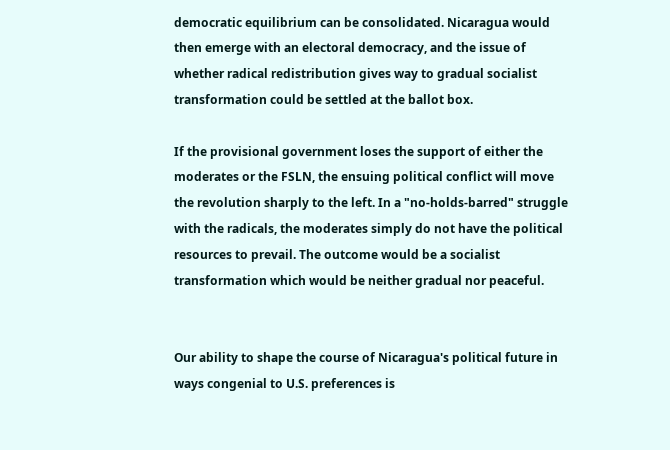democratic equilibrium can be consolidated. Nicaragua would then emerge with an electoral democracy, and the issue of whether radical redistribution gives way to gradual socialist transformation could be settled at the ballot box.

If the provisional government loses the support of either the moderates or the FSLN, the ensuing political conflict will move the revolution sharply to the left. In a "no-holds-barred" struggle with the radicals, the moderates simply do not have the political resources to prevail. The outcome would be a socialist transformation which would be neither gradual nor peaceful.


Our ability to shape the course of Nicaragua's political future in ways congenial to U.S. preferences is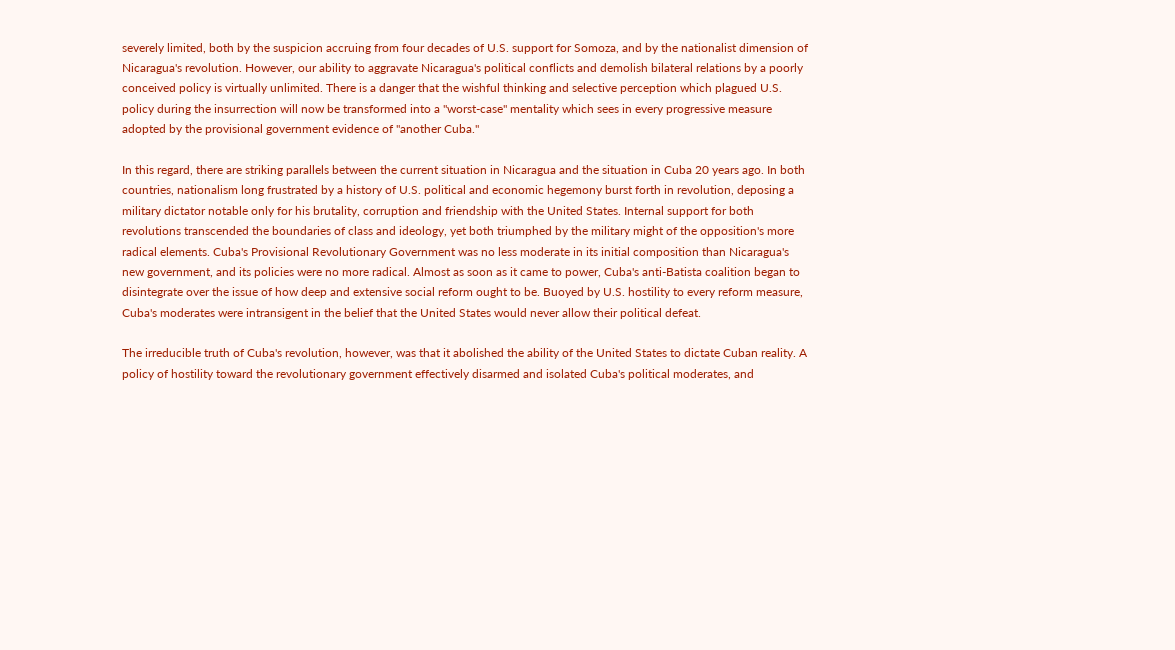severely limited, both by the suspicion accruing from four decades of U.S. support for Somoza, and by the nationalist dimension of Nicaragua's revolution. However, our ability to aggravate Nicaragua's political conflicts and demolish bilateral relations by a poorly conceived policy is virtually unlimited. There is a danger that the wishful thinking and selective perception which plagued U.S. policy during the insurrection will now be transformed into a "worst-case" mentality which sees in every progressive measure adopted by the provisional government evidence of "another Cuba."

In this regard, there are striking parallels between the current situation in Nicaragua and the situation in Cuba 20 years ago. In both countries, nationalism long frustrated by a history of U.S. political and economic hegemony burst forth in revolution, deposing a military dictator notable only for his brutality, corruption and friendship with the United States. Internal support for both revolutions transcended the boundaries of class and ideology, yet both triumphed by the military might of the opposition's more radical elements. Cuba's Provisional Revolutionary Government was no less moderate in its initial composition than Nicaragua's new government, and its policies were no more radical. Almost as soon as it came to power, Cuba's anti-Batista coalition began to disintegrate over the issue of how deep and extensive social reform ought to be. Buoyed by U.S. hostility to every reform measure, Cuba's moderates were intransigent in the belief that the United States would never allow their political defeat.

The irreducible truth of Cuba's revolution, however, was that it abolished the ability of the United States to dictate Cuban reality. A policy of hostility toward the revolutionary government effectively disarmed and isolated Cuba's political moderates, and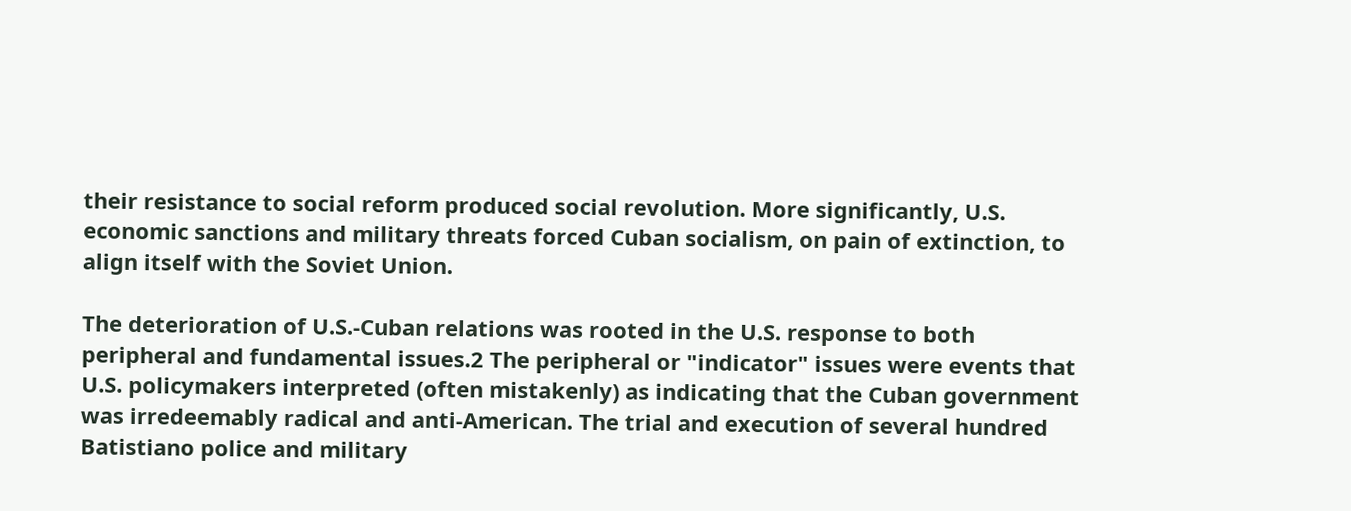their resistance to social reform produced social revolution. More significantly, U.S. economic sanctions and military threats forced Cuban socialism, on pain of extinction, to align itself with the Soviet Union.

The deterioration of U.S.-Cuban relations was rooted in the U.S. response to both peripheral and fundamental issues.2 The peripheral or "indicator" issues were events that U.S. policymakers interpreted (often mistakenly) as indicating that the Cuban government was irredeemably radical and anti-American. The trial and execution of several hundred Batistiano police and military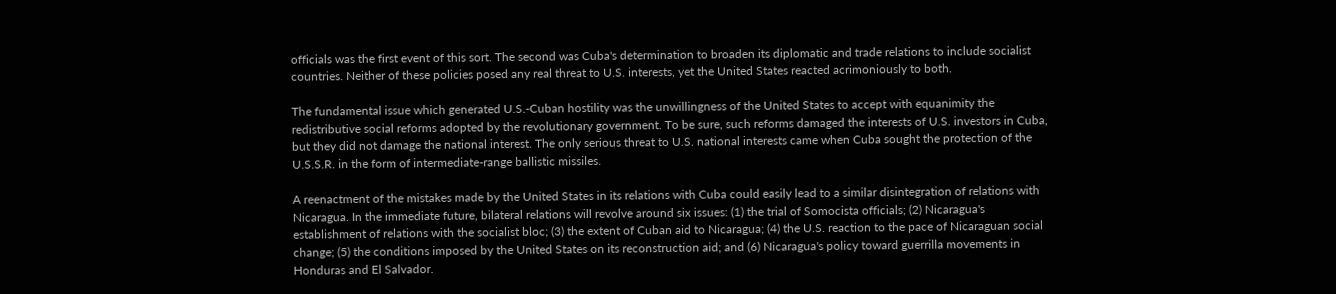officials was the first event of this sort. The second was Cuba's determination to broaden its diplomatic and trade relations to include socialist countries. Neither of these policies posed any real threat to U.S. interests, yet the United States reacted acrimoniously to both.

The fundamental issue which generated U.S.-Cuban hostility was the unwillingness of the United States to accept with equanimity the redistributive social reforms adopted by the revolutionary government. To be sure, such reforms damaged the interests of U.S. investors in Cuba, but they did not damage the national interest. The only serious threat to U.S. national interests came when Cuba sought the protection of the U.S.S.R. in the form of intermediate-range ballistic missiles.

A reenactment of the mistakes made by the United States in its relations with Cuba could easily lead to a similar disintegration of relations with Nicaragua. In the immediate future, bilateral relations will revolve around six issues: (1) the trial of Somocista officials; (2) Nicaragua's establishment of relations with the socialist bloc; (3) the extent of Cuban aid to Nicaragua; (4) the U.S. reaction to the pace of Nicaraguan social change; (5) the conditions imposed by the United States on its reconstruction aid; and (6) Nicaragua's policy toward guerrilla movements in Honduras and El Salvador.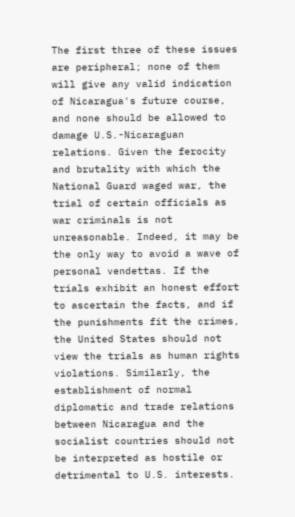The first three of these issues are peripheral; none of them will give any valid indication of Nicaragua's future course, and none should be allowed to damage U.S.-Nicaraguan relations. Given the ferocity and brutality with which the National Guard waged war, the trial of certain officials as war criminals is not unreasonable. Indeed, it may be the only way to avoid a wave of personal vendettas. If the trials exhibit an honest effort to ascertain the facts, and if the punishments fit the crimes, the United States should not view the trials as human rights violations. Similarly, the establishment of normal diplomatic and trade relations between Nicaragua and the socialist countries should not be interpreted as hostile or detrimental to U.S. interests.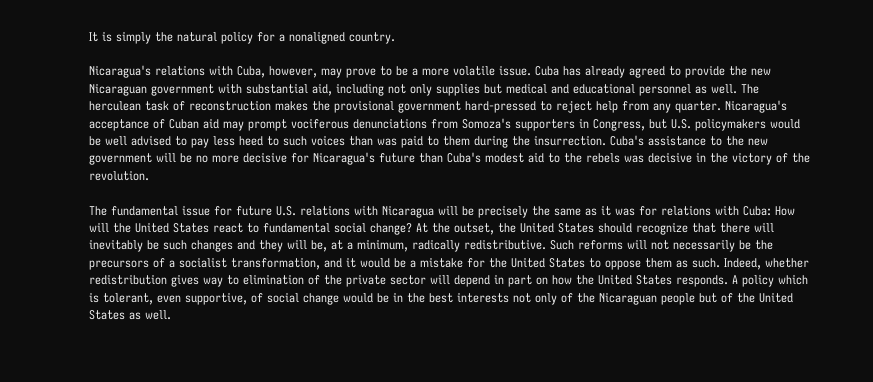It is simply the natural policy for a nonaligned country.

Nicaragua's relations with Cuba, however, may prove to be a more volatile issue. Cuba has already agreed to provide the new Nicaraguan government with substantial aid, including not only supplies but medical and educational personnel as well. The herculean task of reconstruction makes the provisional government hard-pressed to reject help from any quarter. Nicaragua's acceptance of Cuban aid may prompt vociferous denunciations from Somoza's supporters in Congress, but U.S. policymakers would be well advised to pay less heed to such voices than was paid to them during the insurrection. Cuba's assistance to the new government will be no more decisive for Nicaragua's future than Cuba's modest aid to the rebels was decisive in the victory of the revolution.

The fundamental issue for future U.S. relations with Nicaragua will be precisely the same as it was for relations with Cuba: How will the United States react to fundamental social change? At the outset, the United States should recognize that there will inevitably be such changes and they will be, at a minimum, radically redistributive. Such reforms will not necessarily be the precursors of a socialist transformation, and it would be a mistake for the United States to oppose them as such. Indeed, whether redistribution gives way to elimination of the private sector will depend in part on how the United States responds. A policy which is tolerant, even supportive, of social change would be in the best interests not only of the Nicaraguan people but of the United States as well.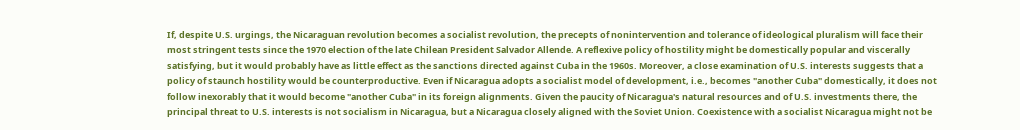If, despite U.S. urgings, the Nicaraguan revolution becomes a socialist revolution, the precepts of nonintervention and tolerance of ideological pluralism will face their most stringent tests since the 1970 election of the late Chilean President Salvador Allende. A reflexive policy of hostility might be domestically popular and viscerally satisfying, but it would probably have as little effect as the sanctions directed against Cuba in the 1960s. Moreover, a close examination of U.S. interests suggests that a policy of staunch hostility would be counterproductive. Even if Nicaragua adopts a socialist model of development, i.e., becomes "another Cuba" domestically, it does not follow inexorably that it would become "another Cuba" in its foreign alignments. Given the paucity of Nicaragua's natural resources and of U.S. investments there, the principal threat to U.S. interests is not socialism in Nicaragua, but a Nicaragua closely aligned with the Soviet Union. Coexistence with a socialist Nicaragua might not be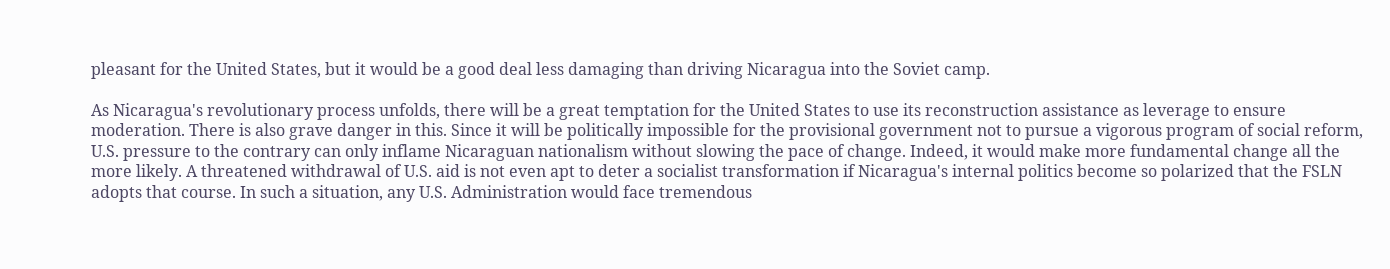pleasant for the United States, but it would be a good deal less damaging than driving Nicaragua into the Soviet camp.

As Nicaragua's revolutionary process unfolds, there will be a great temptation for the United States to use its reconstruction assistance as leverage to ensure moderation. There is also grave danger in this. Since it will be politically impossible for the provisional government not to pursue a vigorous program of social reform, U.S. pressure to the contrary can only inflame Nicaraguan nationalism without slowing the pace of change. Indeed, it would make more fundamental change all the more likely. A threatened withdrawal of U.S. aid is not even apt to deter a socialist transformation if Nicaragua's internal politics become so polarized that the FSLN adopts that course. In such a situation, any U.S. Administration would face tremendous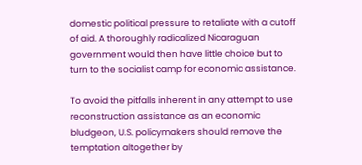domestic political pressure to retaliate with a cutoff of aid. A thoroughly radicalized Nicaraguan government would then have little choice but to turn to the socialist camp for economic assistance.

To avoid the pitfalls inherent in any attempt to use reconstruction assistance as an economic bludgeon, U.S. policymakers should remove the temptation altogether by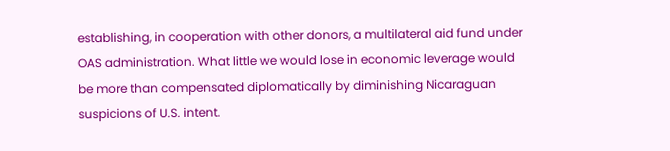establishing, in cooperation with other donors, a multilateral aid fund under OAS administration. What little we would lose in economic leverage would be more than compensated diplomatically by diminishing Nicaraguan suspicions of U.S. intent.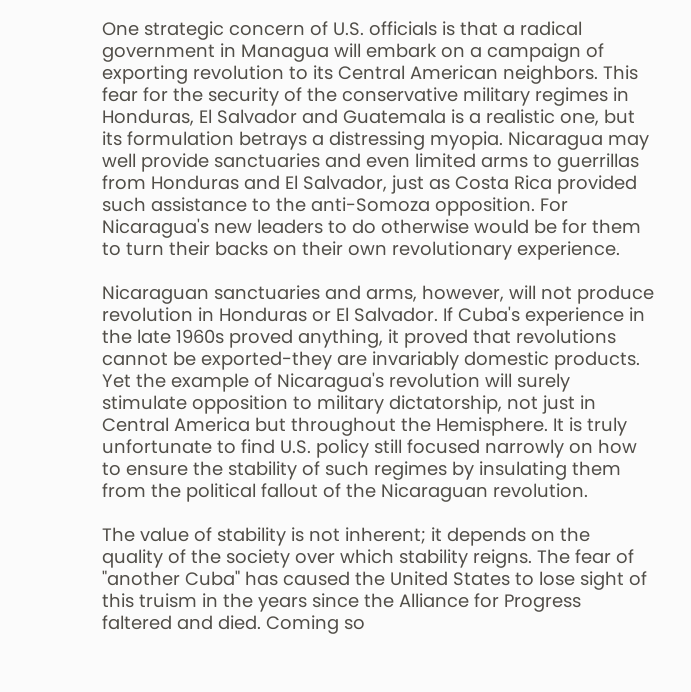One strategic concern of U.S. officials is that a radical government in Managua will embark on a campaign of exporting revolution to its Central American neighbors. This fear for the security of the conservative military regimes in Honduras, El Salvador and Guatemala is a realistic one, but its formulation betrays a distressing myopia. Nicaragua may well provide sanctuaries and even limited arms to guerrillas from Honduras and El Salvador, just as Costa Rica provided such assistance to the anti-Somoza opposition. For Nicaragua's new leaders to do otherwise would be for them to turn their backs on their own revolutionary experience.

Nicaraguan sanctuaries and arms, however, will not produce revolution in Honduras or El Salvador. If Cuba's experience in the late 1960s proved anything, it proved that revolutions cannot be exported-they are invariably domestic products. Yet the example of Nicaragua's revolution will surely stimulate opposition to military dictatorship, not just in Central America but throughout the Hemisphere. It is truly unfortunate to find U.S. policy still focused narrowly on how to ensure the stability of such regimes by insulating them from the political fallout of the Nicaraguan revolution.

The value of stability is not inherent; it depends on the quality of the society over which stability reigns. The fear of "another Cuba" has caused the United States to lose sight of this truism in the years since the Alliance for Progress faltered and died. Coming so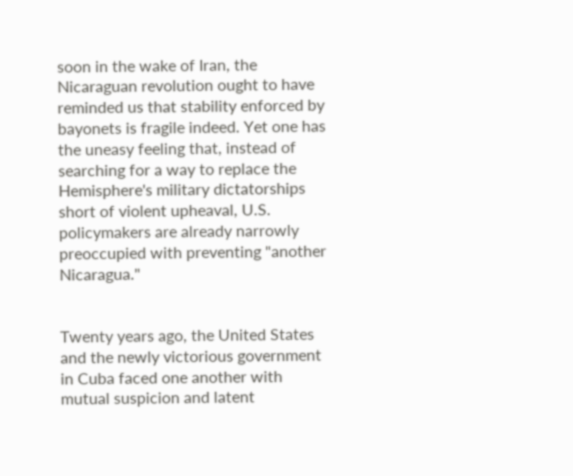soon in the wake of Iran, the Nicaraguan revolution ought to have reminded us that stability enforced by bayonets is fragile indeed. Yet one has the uneasy feeling that, instead of searching for a way to replace the Hemisphere's military dictatorships short of violent upheaval, U.S. policymakers are already narrowly preoccupied with preventing "another Nicaragua."


Twenty years ago, the United States and the newly victorious government in Cuba faced one another with mutual suspicion and latent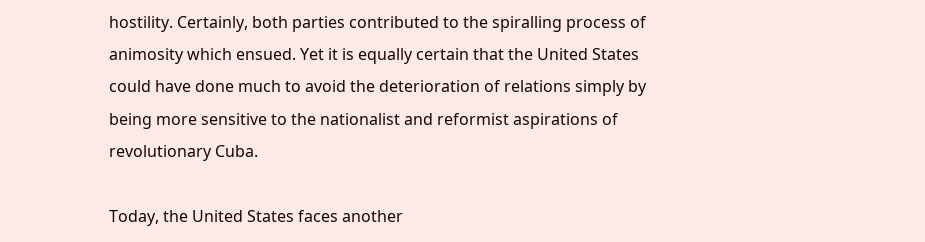hostility. Certainly, both parties contributed to the spiralling process of animosity which ensued. Yet it is equally certain that the United States could have done much to avoid the deterioration of relations simply by being more sensitive to the nationalist and reformist aspirations of revolutionary Cuba.

Today, the United States faces another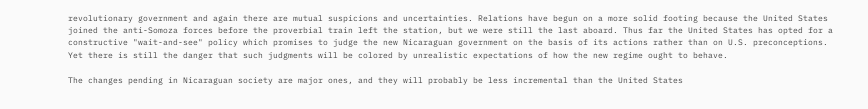revolutionary government and again there are mutual suspicions and uncertainties. Relations have begun on a more solid footing because the United States joined the anti-Somoza forces before the proverbial train left the station, but we were still the last aboard. Thus far the United States has opted for a constructive "wait-and-see" policy which promises to judge the new Nicaraguan government on the basis of its actions rather than on U.S. preconceptions. Yet there is still the danger that such judgments will be colored by unrealistic expectations of how the new regime ought to behave.

The changes pending in Nicaraguan society are major ones, and they will probably be less incremental than the United States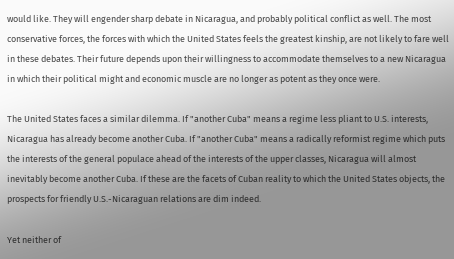would like. They will engender sharp debate in Nicaragua, and probably political conflict as well. The most conservative forces, the forces with which the United States feels the greatest kinship, are not likely to fare well in these debates. Their future depends upon their willingness to accommodate themselves to a new Nicaragua in which their political might and economic muscle are no longer as potent as they once were.

The United States faces a similar dilemma. If "another Cuba" means a regime less pliant to U.S. interests, Nicaragua has already become another Cuba. If "another Cuba" means a radically reformist regime which puts the interests of the general populace ahead of the interests of the upper classes, Nicaragua will almost inevitably become another Cuba. If these are the facets of Cuban reality to which the United States objects, the prospects for friendly U.S.-Nicaraguan relations are dim indeed.

Yet neither of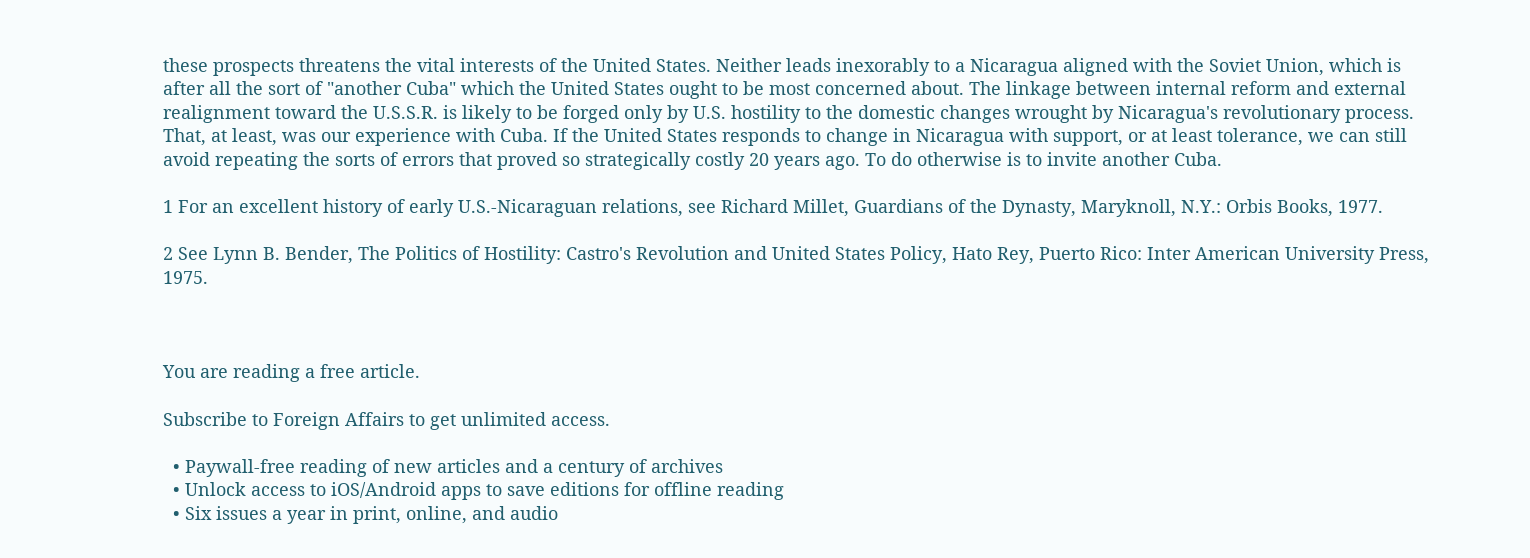these prospects threatens the vital interests of the United States. Neither leads inexorably to a Nicaragua aligned with the Soviet Union, which is after all the sort of "another Cuba" which the United States ought to be most concerned about. The linkage between internal reform and external realignment toward the U.S.S.R. is likely to be forged only by U.S. hostility to the domestic changes wrought by Nicaragua's revolutionary process. That, at least, was our experience with Cuba. If the United States responds to change in Nicaragua with support, or at least tolerance, we can still avoid repeating the sorts of errors that proved so strategically costly 20 years ago. To do otherwise is to invite another Cuba.

1 For an excellent history of early U.S.-Nicaraguan relations, see Richard Millet, Guardians of the Dynasty, Maryknoll, N.Y.: Orbis Books, 1977.

2 See Lynn B. Bender, The Politics of Hostility: Castro's Revolution and United States Policy, Hato Rey, Puerto Rico: Inter American University Press, 1975.



You are reading a free article.

Subscribe to Foreign Affairs to get unlimited access.

  • Paywall-free reading of new articles and a century of archives
  • Unlock access to iOS/Android apps to save editions for offline reading
  • Six issues a year in print, online, and audio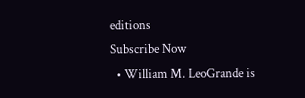editions
Subscribe Now
  • William M. LeoGrande is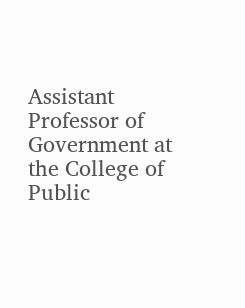Assistant Professor of Government at the College of Public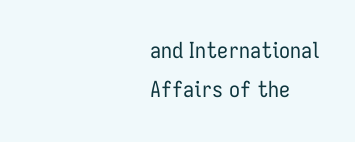and International Affairs of the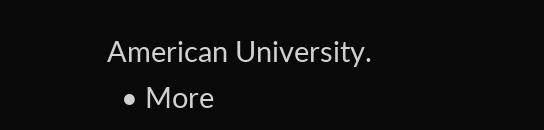American University.
  • More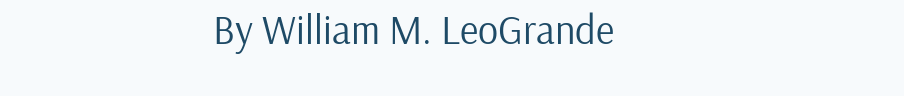By William M. LeoGrande